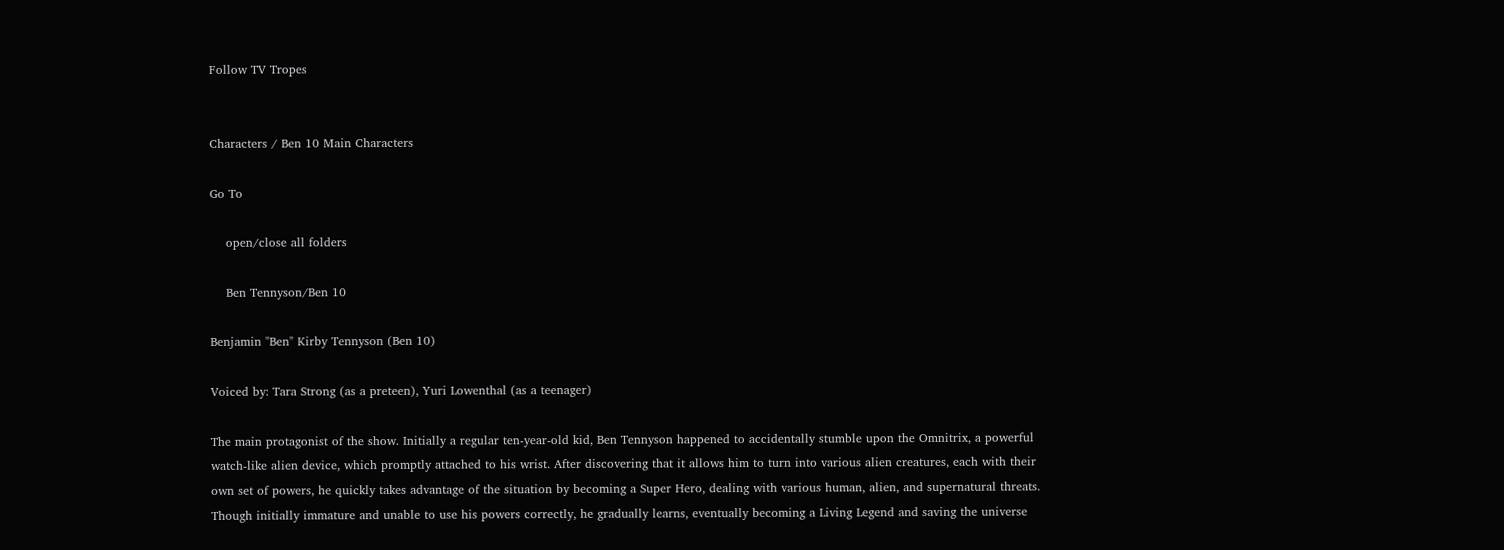Follow TV Tropes


Characters / Ben 10 Main Characters

Go To

    open/close all folders

    Ben Tennyson/Ben 10

Benjamin "Ben" Kirby Tennyson (Ben 10)

Voiced by: Tara Strong (as a preteen), Yuri Lowenthal (as a teenager)

The main protagonist of the show. Initially a regular ten-year-old kid, Ben Tennyson happened to accidentally stumble upon the Omnitrix, a powerful watch-like alien device, which promptly attached to his wrist. After discovering that it allows him to turn into various alien creatures, each with their own set of powers, he quickly takes advantage of the situation by becoming a Super Hero, dealing with various human, alien, and supernatural threats. Though initially immature and unable to use his powers correctly, he gradually learns, eventually becoming a Living Legend and saving the universe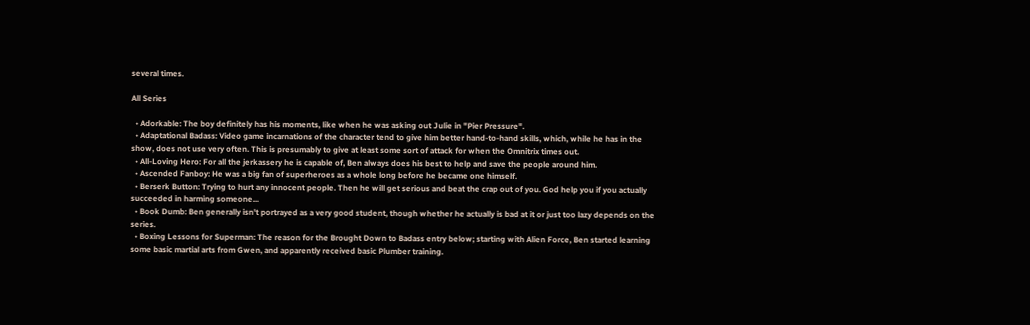several times.

All Series

  • Adorkable: The boy definitely has his moments, like when he was asking out Julie in "Pier Pressure".
  • Adaptational Badass: Video game incarnations of the character tend to give him better hand-to-hand skills, which, while he has in the show, does not use very often. This is presumably to give at least some sort of attack for when the Omnitrix times out.
  • All-Loving Hero: For all the jerkassery he is capable of, Ben always does his best to help and save the people around him.
  • Ascended Fanboy: He was a big fan of superheroes as a whole long before he became one himself.
  • Berserk Button: Trying to hurt any innocent people. Then he will get serious and beat the crap out of you. God help you if you actually succeeded in harming someone...
  • Book Dumb: Ben generally isn't portrayed as a very good student, though whether he actually is bad at it or just too lazy depends on the series.
  • Boxing Lessons for Superman: The reason for the Brought Down to Badass entry below; starting with Alien Force, Ben started learning some basic martial arts from Gwen, and apparently received basic Plumber training.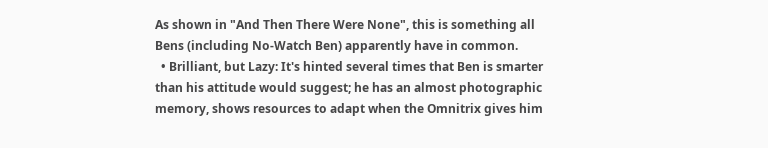As shown in "And Then There Were None", this is something all Bens (including No-Watch Ben) apparently have in common.
  • Brilliant, but Lazy: It's hinted several times that Ben is smarter than his attitude would suggest; he has an almost photographic memory, shows resources to adapt when the Omnitrix gives him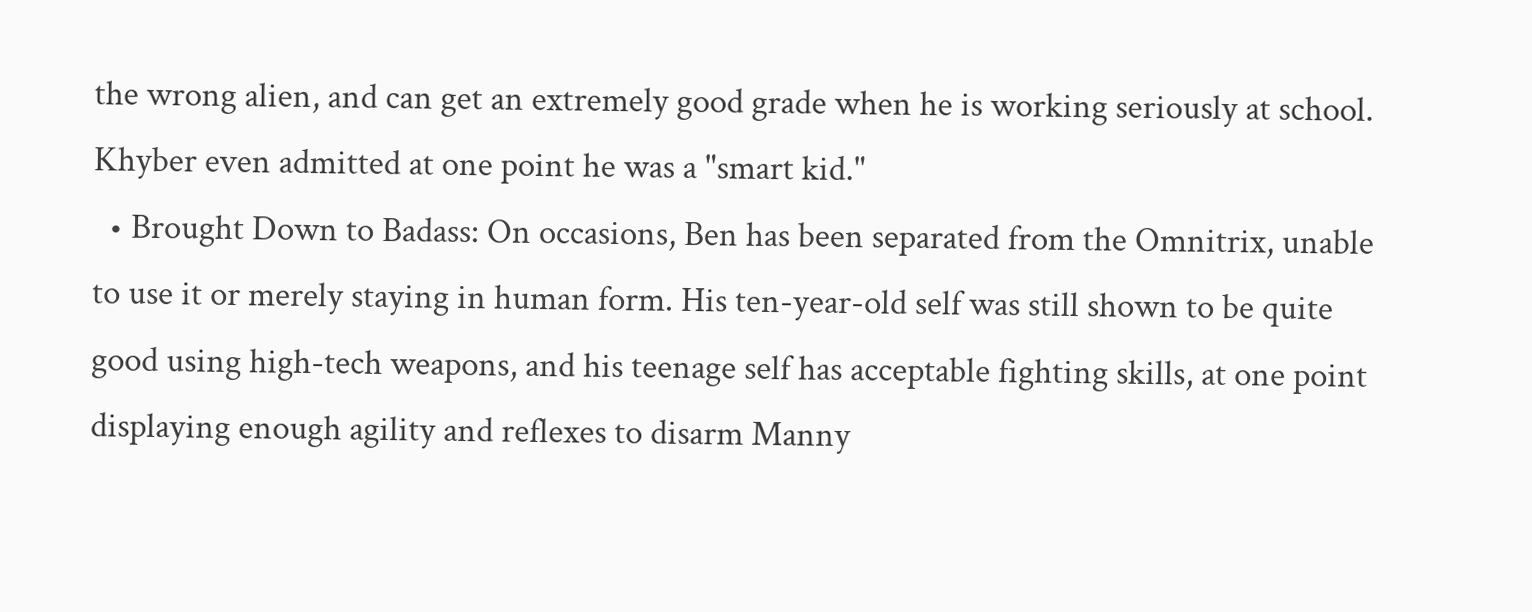the wrong alien, and can get an extremely good grade when he is working seriously at school. Khyber even admitted at one point he was a "smart kid."
  • Brought Down to Badass: On occasions, Ben has been separated from the Omnitrix, unable to use it or merely staying in human form. His ten-year-old self was still shown to be quite good using high-tech weapons, and his teenage self has acceptable fighting skills, at one point displaying enough agility and reflexes to disarm Manny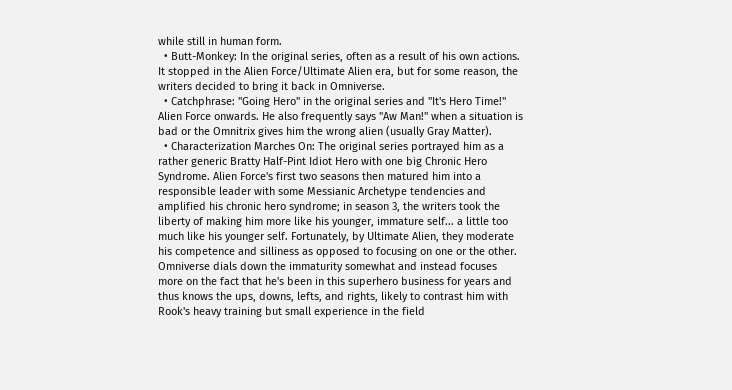while still in human form.
  • Butt-Monkey: In the original series, often as a result of his own actions. It stopped in the Alien Force/Ultimate Alien era, but for some reason, the writers decided to bring it back in Omniverse.
  • Catchphrase: "Going Hero" in the original series and "It's Hero Time!" Alien Force onwards. He also frequently says "Aw Man!" when a situation is bad or the Omnitrix gives him the wrong alien (usually Gray Matter).
  • Characterization Marches On: The original series portrayed him as a rather generic Bratty Half-Pint Idiot Hero with one big Chronic Hero Syndrome. Alien Force's first two seasons then matured him into a responsible leader with some Messianic Archetype tendencies and amplified his chronic hero syndrome; in season 3, the writers took the liberty of making him more like his younger, immature self... a little too much like his younger self. Fortunately, by Ultimate Alien, they moderate his competence and silliness as opposed to focusing on one or the other. Omniverse dials down the immaturity somewhat and instead focuses more on the fact that he's been in this superhero business for years and thus knows the ups, downs, lefts, and rights, likely to contrast him with Rook's heavy training but small experience in the field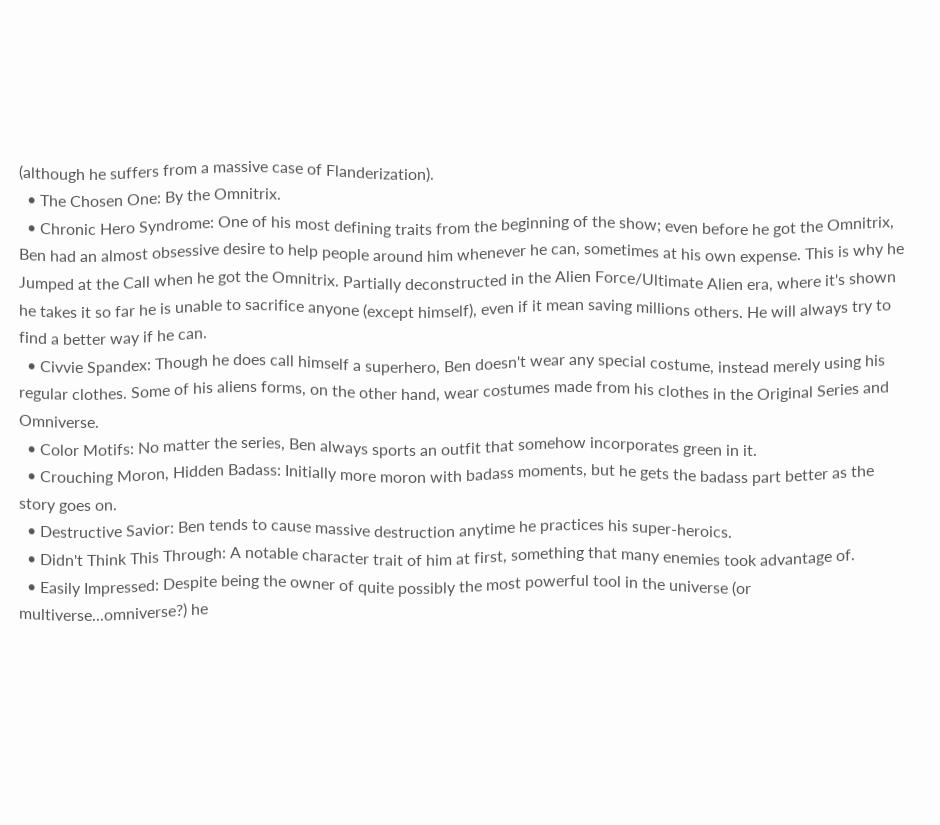(although he suffers from a massive case of Flanderization).
  • The Chosen One: By the Omnitrix.
  • Chronic Hero Syndrome: One of his most defining traits from the beginning of the show; even before he got the Omnitrix, Ben had an almost obsessive desire to help people around him whenever he can, sometimes at his own expense. This is why he Jumped at the Call when he got the Omnitrix. Partially deconstructed in the Alien Force/Ultimate Alien era, where it's shown he takes it so far he is unable to sacrifice anyone (except himself), even if it mean saving millions others. He will always try to find a better way if he can.
  • Civvie Spandex: Though he does call himself a superhero, Ben doesn't wear any special costume, instead merely using his regular clothes. Some of his aliens forms, on the other hand, wear costumes made from his clothes in the Original Series and Omniverse.
  • Color Motifs: No matter the series, Ben always sports an outfit that somehow incorporates green in it.
  • Crouching Moron, Hidden Badass: Initially more moron with badass moments, but he gets the badass part better as the story goes on.
  • Destructive Savior: Ben tends to cause massive destruction anytime he practices his super-heroics.
  • Didn't Think This Through: A notable character trait of him at first, something that many enemies took advantage of.
  • Easily Impressed: Despite being the owner of quite possibly the most powerful tool in the universe (or multiverse...omniverse?) he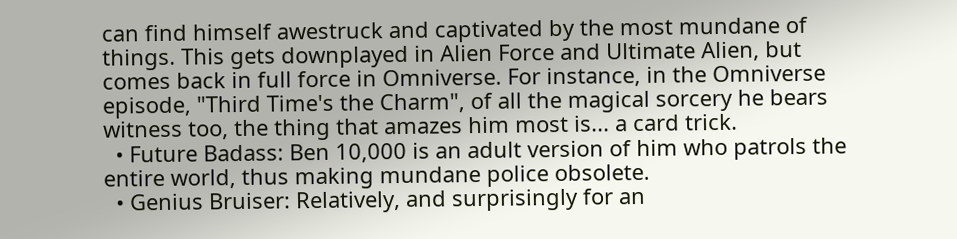can find himself awestruck and captivated by the most mundane of things. This gets downplayed in Alien Force and Ultimate Alien, but comes back in full force in Omniverse. For instance, in the Omniverse episode, "Third Time's the Charm", of all the magical sorcery he bears witness too, the thing that amazes him most is... a card trick.
  • Future Badass: Ben 10,000 is an adult version of him who patrols the entire world, thus making mundane police obsolete.
  • Genius Bruiser: Relatively, and surprisingly for an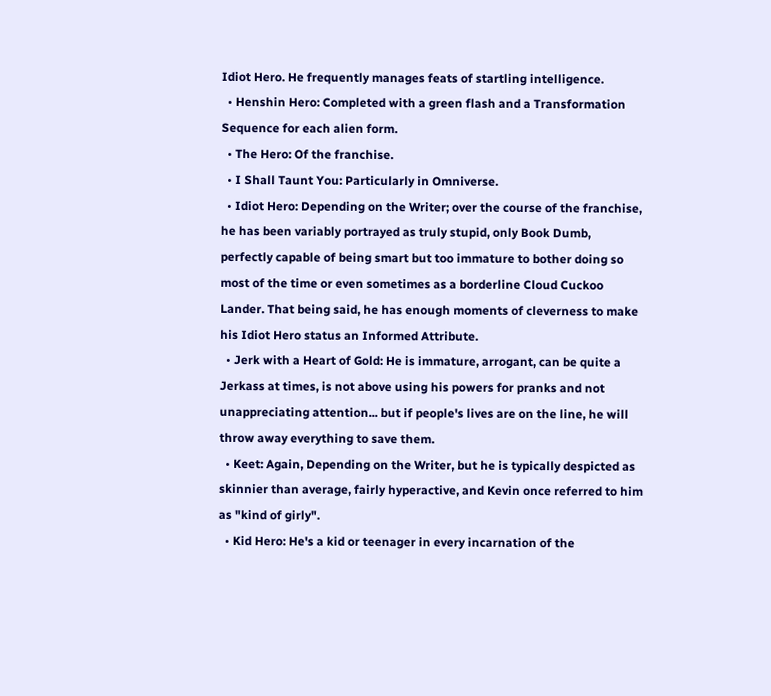Idiot Hero. He frequently manages feats of startling intelligence.
  • Henshin Hero: Completed with a green flash and a Transformation Sequence for each alien form.
  • The Hero: Of the franchise.
  • I Shall Taunt You: Particularly in Omniverse.
  • Idiot Hero: Depending on the Writer; over the course of the franchise, he has been variably portrayed as truly stupid, only Book Dumb, perfectly capable of being smart but too immature to bother doing so most of the time or even sometimes as a borderline Cloud Cuckoo Lander. That being said, he has enough moments of cleverness to make his Idiot Hero status an Informed Attribute.
  • Jerk with a Heart of Gold: He is immature, arrogant, can be quite a Jerkass at times, is not above using his powers for pranks and not unappreciating attention... but if people's lives are on the line, he will throw away everything to save them.
  • Keet: Again, Depending on the Writer, but he is typically despicted as skinnier than average, fairly hyperactive, and Kevin once referred to him as "kind of girly".
  • Kid Hero: He's a kid or teenager in every incarnation of the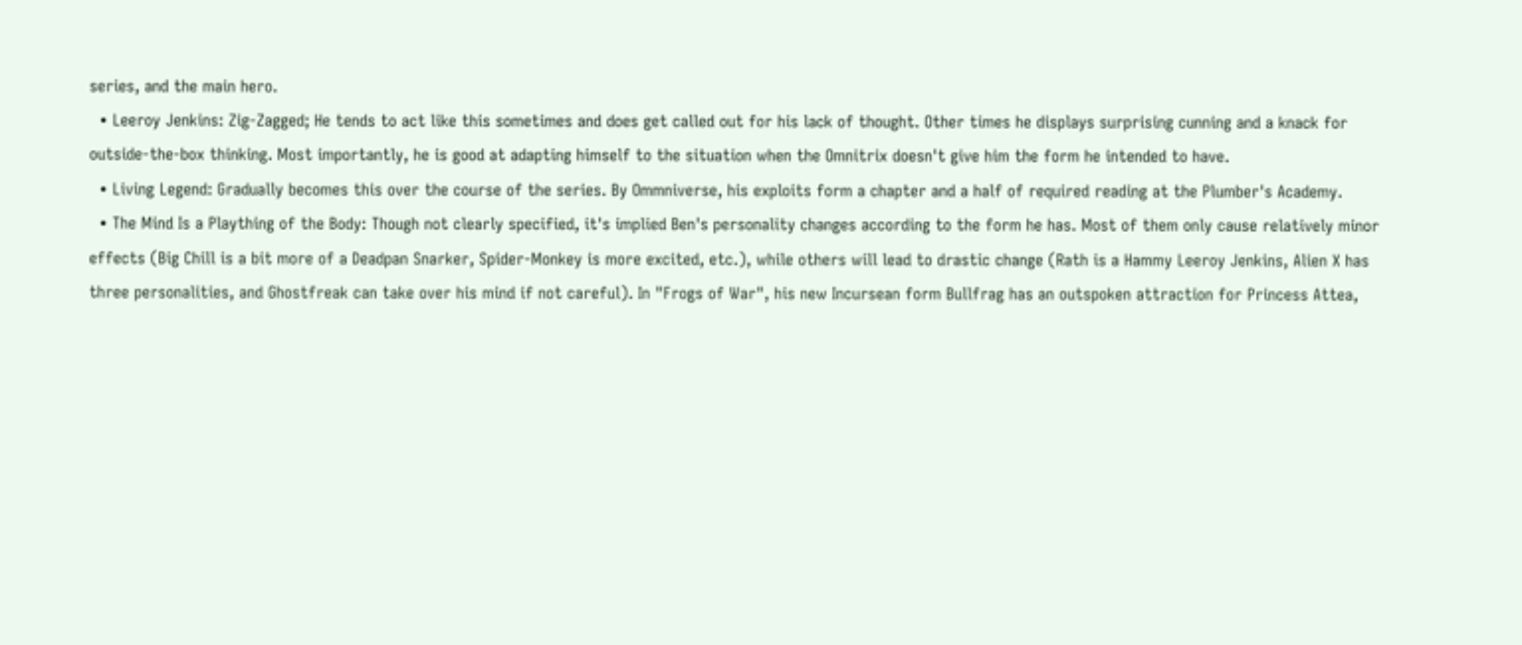series, and the main hero.
  • Leeroy Jenkins: Zig-Zagged; He tends to act like this sometimes and does get called out for his lack of thought. Other times he displays surprising cunning and a knack for outside-the-box thinking. Most importantly, he is good at adapting himself to the situation when the Omnitrix doesn't give him the form he intended to have.
  • Living Legend: Gradually becomes this over the course of the series. By Ommniverse, his exploits form a chapter and a half of required reading at the Plumber's Academy.
  • The Mind Is a Plaything of the Body: Though not clearly specified, it's implied Ben's personality changes according to the form he has. Most of them only cause relatively minor effects (Big Chill is a bit more of a Deadpan Snarker, Spider-Monkey is more excited, etc.), while others will lead to drastic change (Rath is a Hammy Leeroy Jenkins, Alien X has three personalities, and Ghostfreak can take over his mind if not careful). In "Frogs of War", his new Incursean form Bullfrag has an outspoken attraction for Princess Attea,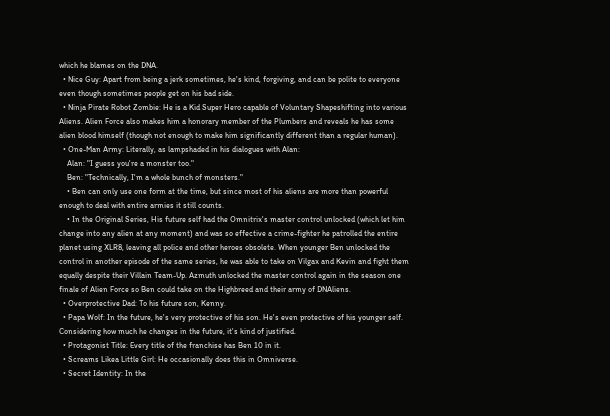which he blames on the DNA.
  • Nice Guy: Apart from being a jerk sometimes, he's kind, forgiving, and can be polite to everyone even though sometimes people get on his bad side.
  • Ninja Pirate Robot Zombie: He is a Kid Super Hero capable of Voluntary Shapeshifting into various Aliens. Alien Force also makes him a honorary member of the Plumbers and reveals he has some alien blood himself (though not enough to make him significantly different than a regular human).
  • One-Man Army: Literally, as lampshaded in his dialogues with Alan:
    Alan: "I guess you're a monster too."
    Ben: "Technically, I'm a whole bunch of monsters."
    • Ben can only use one form at the time, but since most of his aliens are more than powerful enough to deal with entire armies it still counts.
    • In the Original Series, His future self had the Omnitrix's master control unlocked (which let him change into any alien at any moment) and was so effective a crime-fighter he patrolled the entire planet using XLR8, leaving all police and other heroes obsolete. When younger Ben unlocked the control in another episode of the same series, he was able to take on Vilgax and Kevin and fight them equally despite their Villain Team-Up. Azmuth unlocked the master control again in the season one finale of Alien Force so Ben could take on the Highbreed and their army of DNAliens.
  • Overprotective Dad: To his future son, Kenny.
  • Papa Wolf: In the future, he's very protective of his son. He's even protective of his younger self. Considering how much he changes in the future, it's kind of justified.
  • Protagonist Title: Every title of the franchise has Ben 10 in it.
  • Screams Likea Little Girl: He occasionally does this in Omniverse.
  • Secret Identity: In the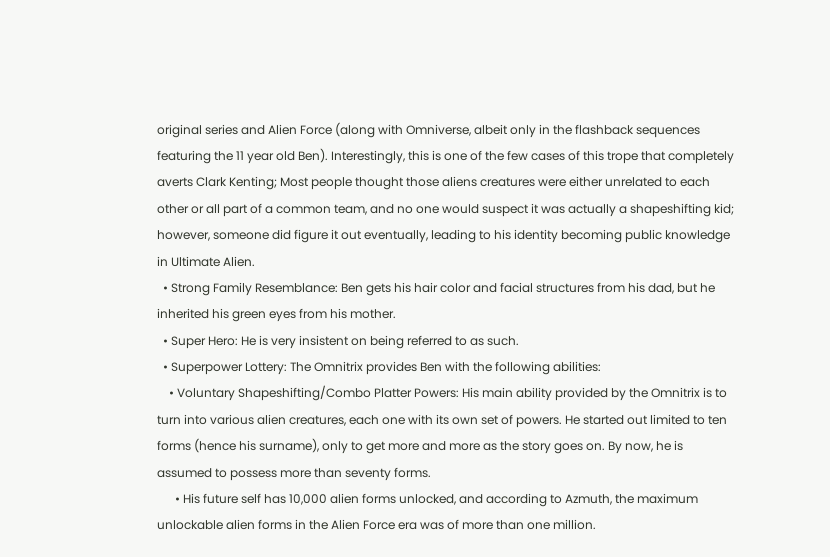original series and Alien Force (along with Omniverse, albeit only in the flashback sequences featuring the 11 year old Ben). Interestingly, this is one of the few cases of this trope that completely averts Clark Kenting; Most people thought those aliens creatures were either unrelated to each other or all part of a common team, and no one would suspect it was actually a shapeshifting kid; however, someone did figure it out eventually, leading to his identity becoming public knowledge in Ultimate Alien.
  • Strong Family Resemblance: Ben gets his hair color and facial structures from his dad, but he inherited his green eyes from his mother.
  • Super Hero: He is very insistent on being referred to as such.
  • Superpower Lottery: The Omnitrix provides Ben with the following abilities:
    • Voluntary Shapeshifting/Combo Platter Powers: His main ability provided by the Omnitrix is to turn into various alien creatures, each one with its own set of powers. He started out limited to ten forms (hence his surname), only to get more and more as the story goes on. By now, he is assumed to possess more than seventy forms.
      • His future self has 10,000 alien forms unlocked, and according to Azmuth, the maximum unlockable alien forms in the Alien Force era was of more than one million.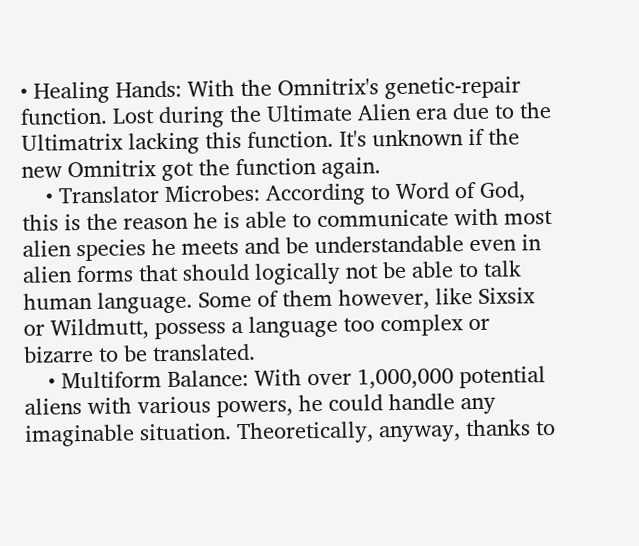• Healing Hands: With the Omnitrix's genetic-repair function. Lost during the Ultimate Alien era due to the Ultimatrix lacking this function. It's unknown if the new Omnitrix got the function again.
    • Translator Microbes: According to Word of God, this is the reason he is able to communicate with most alien species he meets and be understandable even in alien forms that should logically not be able to talk human language. Some of them however, like Sixsix or Wildmutt, possess a language too complex or bizarre to be translated.
    • Multiform Balance: With over 1,000,000 potential aliens with various powers, he could handle any imaginable situation. Theoretically, anyway, thanks to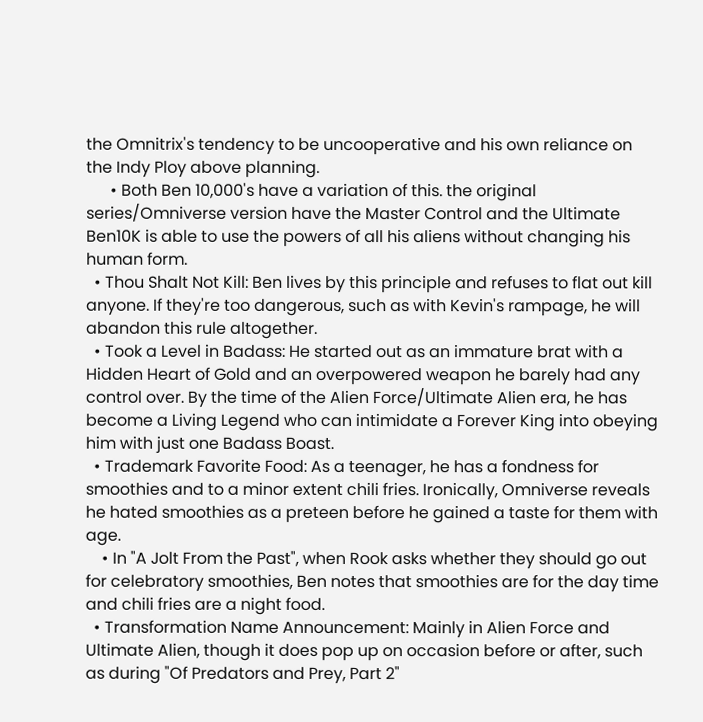the Omnitrix's tendency to be uncooperative and his own reliance on the Indy Ploy above planning.
      • Both Ben 10,000's have a variation of this. the original series/Omniverse version have the Master Control and the Ultimate Ben10K is able to use the powers of all his aliens without changing his human form.
  • Thou Shalt Not Kill: Ben lives by this principle and refuses to flat out kill anyone. If they're too dangerous, such as with Kevin's rampage, he will abandon this rule altogether.
  • Took a Level in Badass: He started out as an immature brat with a Hidden Heart of Gold and an overpowered weapon he barely had any control over. By the time of the Alien Force/Ultimate Alien era, he has become a Living Legend who can intimidate a Forever King into obeying him with just one Badass Boast.
  • Trademark Favorite Food: As a teenager, he has a fondness for smoothies and to a minor extent chili fries. Ironically, Omniverse reveals he hated smoothies as a preteen before he gained a taste for them with age.
    • In "A Jolt From the Past", when Rook asks whether they should go out for celebratory smoothies, Ben notes that smoothies are for the day time and chili fries are a night food.
  • Transformation Name Announcement: Mainly in Alien Force and Ultimate Alien, though it does pop up on occasion before or after, such as during "Of Predators and Prey, Part 2"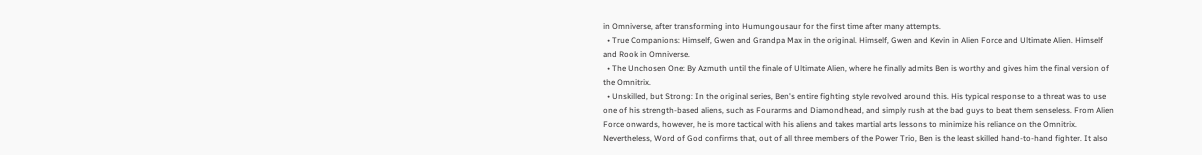in Omniverse, after transforming into Humungousaur for the first time after many attempts.
  • True Companions: Himself, Gwen and Grandpa Max in the original. Himself, Gwen and Kevin in Alien Force and Ultimate Alien. Himself and Rook in Omniverse.
  • The Unchosen One: By Azmuth until the finale of Ultimate Alien, where he finally admits Ben is worthy and gives him the final version of the Omnitrix.
  • Unskilled, but Strong: In the original series, Ben's entire fighting style revolved around this. His typical response to a threat was to use one of his strength-based aliens, such as Fourarms and Diamondhead, and simply rush at the bad guys to beat them senseless. From Alien Force onwards, however, he is more tactical with his aliens and takes martial arts lessons to minimize his reliance on the Omnitrix. Nevertheless, Word of God confirms that, out of all three members of the Power Trio, Ben is the least skilled hand-to-hand fighter. It also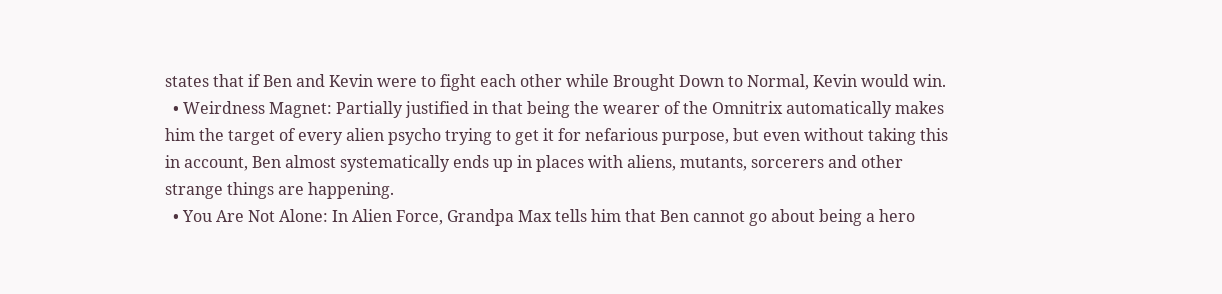states that if Ben and Kevin were to fight each other while Brought Down to Normal, Kevin would win.
  • Weirdness Magnet: Partially justified in that being the wearer of the Omnitrix automatically makes him the target of every alien psycho trying to get it for nefarious purpose, but even without taking this in account, Ben almost systematically ends up in places with aliens, mutants, sorcerers and other strange things are happening.
  • You Are Not Alone: In Alien Force, Grandpa Max tells him that Ben cannot go about being a hero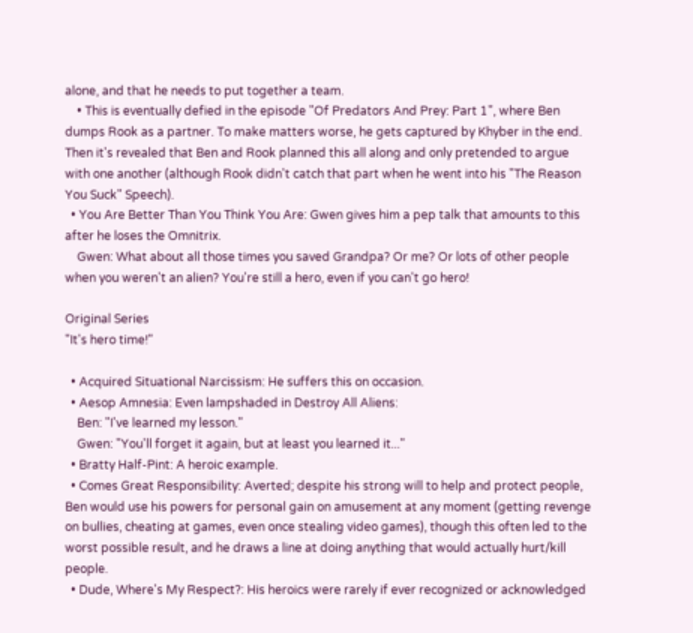alone, and that he needs to put together a team.
    • This is eventually defied in the episode "Of Predators And Prey: Part 1", where Ben dumps Rook as a partner. To make matters worse, he gets captured by Khyber in the end. Then it's revealed that Ben and Rook planned this all along and only pretended to argue with one another (although Rook didn't catch that part when he went into his "The Reason You Suck" Speech).
  • You Are Better Than You Think You Are: Gwen gives him a pep talk that amounts to this after he loses the Omnitrix.
    Gwen: What about all those times you saved Grandpa? Or me? Or lots of other people when you weren't an alien? You're still a hero, even if you can't go hero!

Original Series
"It's hero time!"

  • Acquired Situational Narcissism: He suffers this on occasion.
  • Aesop Amnesia: Even lampshaded in Destroy All Aliens:
    Ben: "I've learned my lesson."
    Gwen: "You'll forget it again, but at least you learned it..."
  • Bratty Half-Pint: A heroic example.
  • Comes Great Responsibility: Averted; despite his strong will to help and protect people, Ben would use his powers for personal gain on amusement at any moment (getting revenge on bullies, cheating at games, even once stealing video games), though this often led to the worst possible result, and he draws a line at doing anything that would actually hurt/kill people.
  • Dude, Where's My Respect?: His heroics were rarely if ever recognized or acknowledged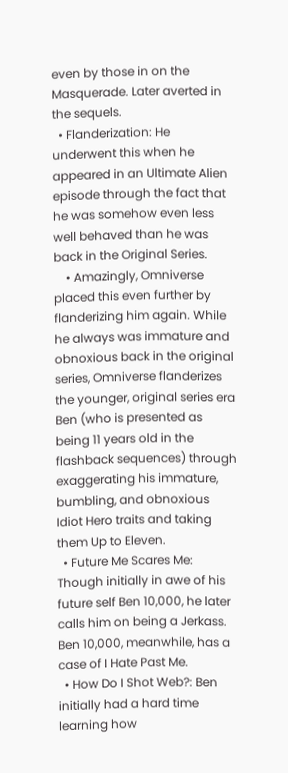even by those in on the Masquerade. Later averted in the sequels.
  • Flanderization: He underwent this when he appeared in an Ultimate Alien episode through the fact that he was somehow even less well behaved than he was back in the Original Series.
    • Amazingly, Omniverse placed this even further by flanderizing him again. While he always was immature and obnoxious back in the original series, Omniverse flanderizes the younger, original series era Ben (who is presented as being 11 years old in the flashback sequences) through exaggerating his immature, bumbling, and obnoxious Idiot Hero traits and taking them Up to Eleven.
  • Future Me Scares Me: Though initially in awe of his future self Ben 10,000, he later calls him on being a Jerkass. Ben 10,000, meanwhile, has a case of I Hate Past Me.
  • How Do I Shot Web?: Ben initially had a hard time learning how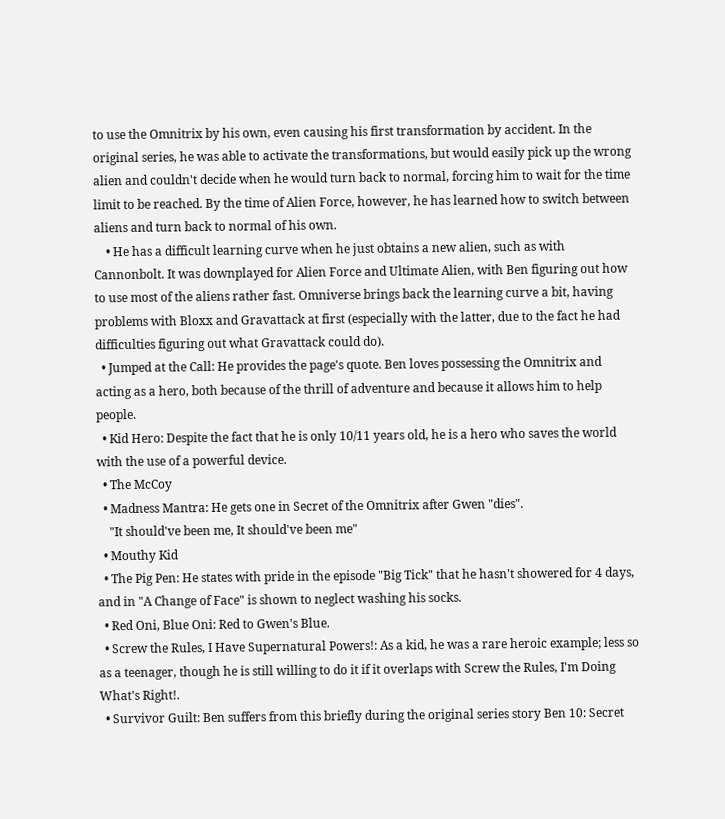to use the Omnitrix by his own, even causing his first transformation by accident. In the original series, he was able to activate the transformations, but would easily pick up the wrong alien and couldn't decide when he would turn back to normal, forcing him to wait for the time limit to be reached. By the time of Alien Force, however, he has learned how to switch between aliens and turn back to normal of his own.
    • He has a difficult learning curve when he just obtains a new alien, such as with Cannonbolt. It was downplayed for Alien Force and Ultimate Alien, with Ben figuring out how to use most of the aliens rather fast. Omniverse brings back the learning curve a bit, having problems with Bloxx and Gravattack at first (especially with the latter, due to the fact he had difficulties figuring out what Gravattack could do).
  • Jumped at the Call: He provides the page's quote. Ben loves possessing the Omnitrix and acting as a hero, both because of the thrill of adventure and because it allows him to help people.
  • Kid Hero: Despite the fact that he is only 10/11 years old, he is a hero who saves the world with the use of a powerful device.
  • The McCoy
  • Madness Mantra: He gets one in Secret of the Omnitrix after Gwen "dies".
    "It should've been me, It should've been me"
  • Mouthy Kid
  • The Pig Pen: He states with pride in the episode "Big Tick" that he hasn't showered for 4 days, and in "A Change of Face" is shown to neglect washing his socks.
  • Red Oni, Blue Oni: Red to Gwen's Blue.
  • Screw the Rules, I Have Supernatural Powers!: As a kid, he was a rare heroic example; less so as a teenager, though he is still willing to do it if it overlaps with Screw the Rules, I'm Doing What's Right!.
  • Survivor Guilt: Ben suffers from this briefly during the original series story Ben 10: Secret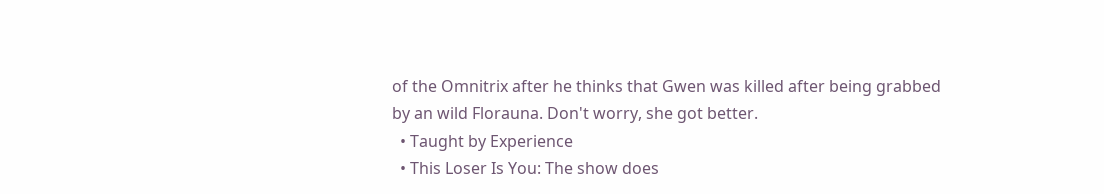of the Omnitrix after he thinks that Gwen was killed after being grabbed by an wild Florauna. Don't worry, she got better.
  • Taught by Experience
  • This Loser Is You: The show does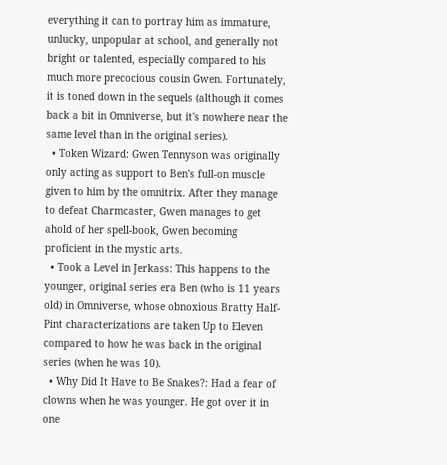everything it can to portray him as immature, unlucky, unpopular at school, and generally not bright or talented, especially compared to his much more precocious cousin Gwen. Fortunately, it is toned down in the sequels (although it comes back a bit in Omniverse, but it's nowhere near the same level than in the original series).
  • Token Wizard: Gwen Tennyson was originally only acting as support to Ben's full-on muscle given to him by the omnitrix. After they manage to defeat Charmcaster, Gwen manages to get ahold of her spell-book, Gwen becoming proficient in the mystic arts.
  • Took a Level in Jerkass: This happens to the younger, original series era Ben (who is 11 years old) in Omniverse, whose obnoxious Bratty Half-Pint characterizations are taken Up to Eleven compared to how he was back in the original series (when he was 10).
  • Why Did It Have to Be Snakes?: Had a fear of clowns when he was younger. He got over it in one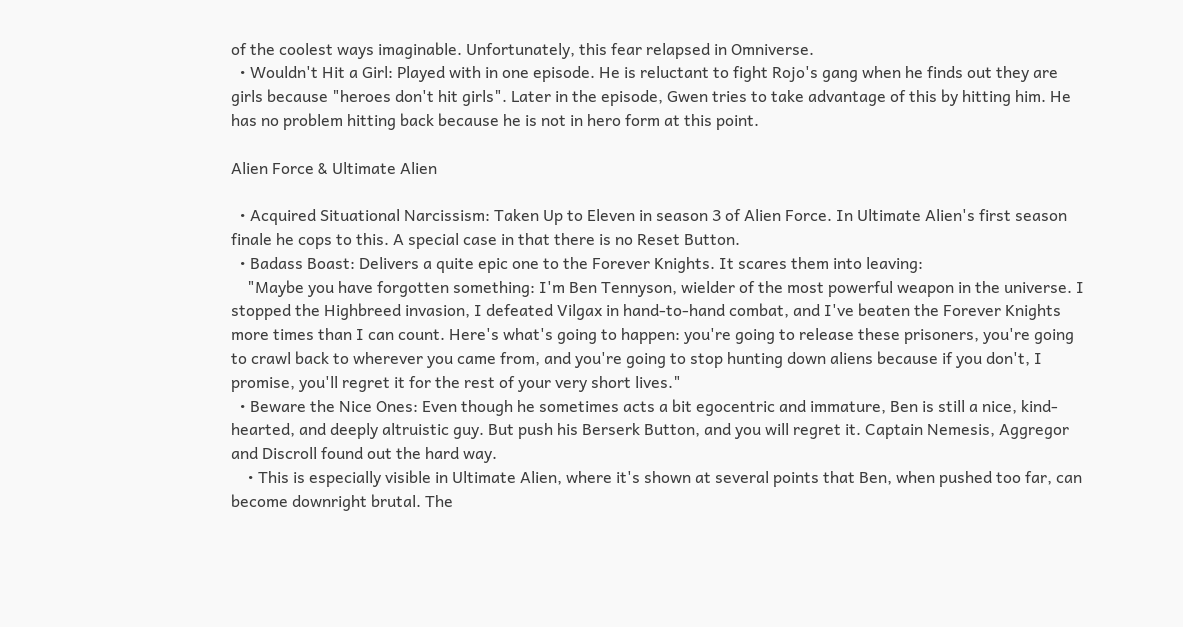of the coolest ways imaginable. Unfortunately, this fear relapsed in Omniverse.
  • Wouldn't Hit a Girl: Played with in one episode. He is reluctant to fight Rojo's gang when he finds out they are girls because "heroes don't hit girls". Later in the episode, Gwen tries to take advantage of this by hitting him. He has no problem hitting back because he is not in hero form at this point.

Alien Force & Ultimate Alien

  • Acquired Situational Narcissism: Taken Up to Eleven in season 3 of Alien Force. In Ultimate Alien's first season finale he cops to this. A special case in that there is no Reset Button.
  • Badass Boast: Delivers a quite epic one to the Forever Knights. It scares them into leaving:
    "Maybe you have forgotten something: I'm Ben Tennyson, wielder of the most powerful weapon in the universe. I stopped the Highbreed invasion, I defeated Vilgax in hand-to-hand combat, and I've beaten the Forever Knights more times than I can count. Here's what's going to happen: you're going to release these prisoners, you're going to crawl back to wherever you came from, and you're going to stop hunting down aliens because if you don't, I promise, you'll regret it for the rest of your very short lives."
  • Beware the Nice Ones: Even though he sometimes acts a bit egocentric and immature, Ben is still a nice, kind-hearted, and deeply altruistic guy. But push his Berserk Button, and you will regret it. Captain Nemesis, Aggregor and Discroll found out the hard way.
    • This is especially visible in Ultimate Alien, where it's shown at several points that Ben, when pushed too far, can become downright brutal. The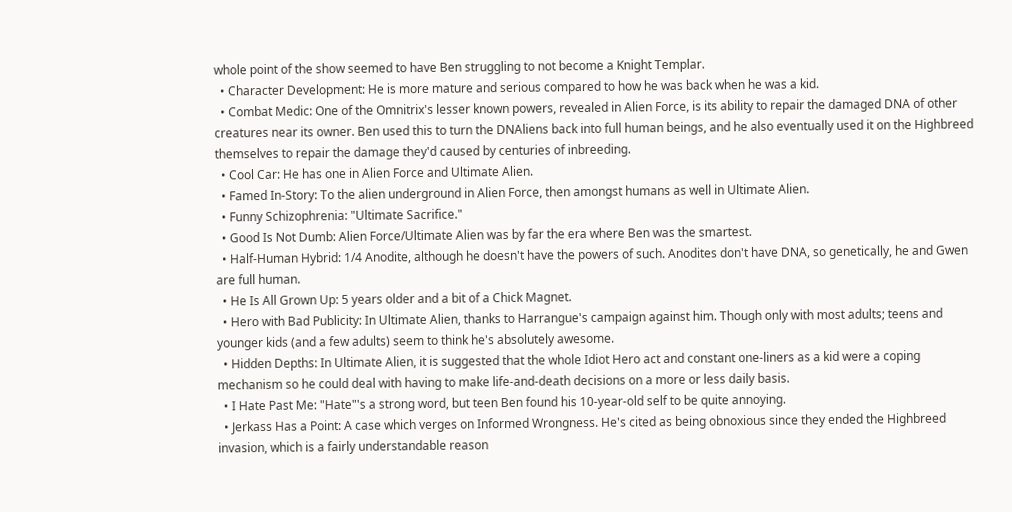whole point of the show seemed to have Ben struggling to not become a Knight Templar.
  • Character Development: He is more mature and serious compared to how he was back when he was a kid.
  • Combat Medic: One of the Omnitrix's lesser known powers, revealed in Alien Force, is its ability to repair the damaged DNA of other creatures near its owner. Ben used this to turn the DNAliens back into full human beings, and he also eventually used it on the Highbreed themselves to repair the damage they'd caused by centuries of inbreeding.
  • Cool Car: He has one in Alien Force and Ultimate Alien.
  • Famed In-Story: To the alien underground in Alien Force, then amongst humans as well in Ultimate Alien.
  • Funny Schizophrenia: "Ultimate Sacrifice."
  • Good Is Not Dumb: Alien Force/Ultimate Alien was by far the era where Ben was the smartest.
  • Half-Human Hybrid: 1/4 Anodite, although he doesn't have the powers of such. Anodites don't have DNA, so genetically, he and Gwen are full human.
  • He Is All Grown Up: 5 years older and a bit of a Chick Magnet.
  • Hero with Bad Publicity: In Ultimate Alien, thanks to Harrangue's campaign against him. Though only with most adults; teens and younger kids (and a few adults) seem to think he's absolutely awesome.
  • Hidden Depths: In Ultimate Alien, it is suggested that the whole Idiot Hero act and constant one-liners as a kid were a coping mechanism so he could deal with having to make life-and-death decisions on a more or less daily basis.
  • I Hate Past Me: "Hate"'s a strong word, but teen Ben found his 10-year-old self to be quite annoying.
  • Jerkass Has a Point: A case which verges on Informed Wrongness. He's cited as being obnoxious since they ended the Highbreed invasion, which is a fairly understandable reason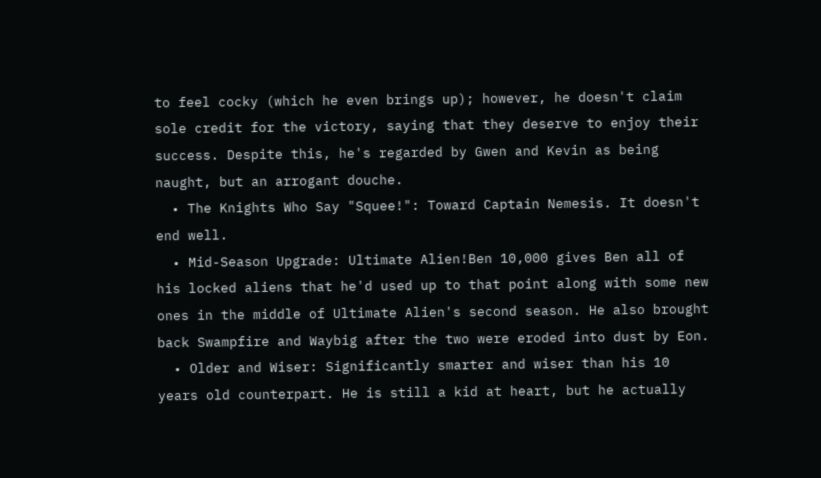to feel cocky (which he even brings up); however, he doesn't claim sole credit for the victory, saying that they deserve to enjoy their success. Despite this, he's regarded by Gwen and Kevin as being naught, but an arrogant douche.
  • The Knights Who Say "Squee!": Toward Captain Nemesis. It doesn't end well.
  • Mid-Season Upgrade: Ultimate Alien!Ben 10,000 gives Ben all of his locked aliens that he'd used up to that point along with some new ones in the middle of Ultimate Alien's second season. He also brought back Swampfire and Waybig after the two were eroded into dust by Eon.
  • Older and Wiser: Significantly smarter and wiser than his 10 years old counterpart. He is still a kid at heart, but he actually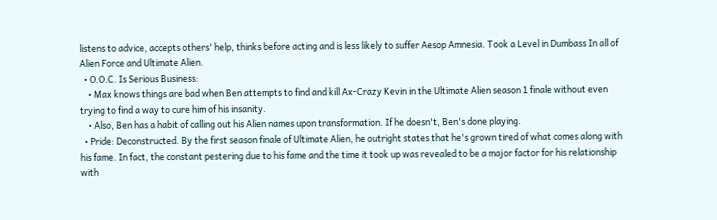listens to advice, accepts others' help, thinks before acting and is less likely to suffer Aesop Amnesia. Took a Level in Dumbass In all of Alien Force and Ultimate Alien.
  • O.O.C. Is Serious Business:
    • Max knows things are bad when Ben attempts to find and kill Ax-Crazy Kevin in the Ultimate Alien season 1 finale without even trying to find a way to cure him of his insanity.
    • Also, Ben has a habit of calling out his Alien names upon transformation. If he doesn't, Ben's done playing.
  • Pride: Deconstructed. By the first season finale of Ultimate Alien, he outright states that he's grown tired of what comes along with his fame. In fact, the constant pestering due to his fame and the time it took up was revealed to be a major factor for his relationship with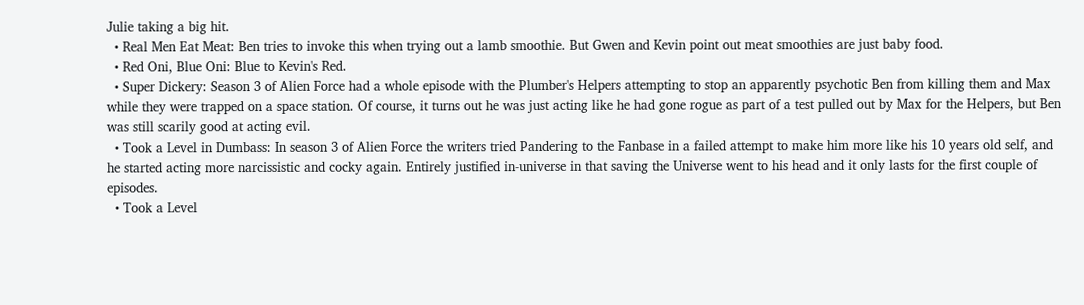Julie taking a big hit.
  • Real Men Eat Meat: Ben tries to invoke this when trying out a lamb smoothie. But Gwen and Kevin point out meat smoothies are just baby food.
  • Red Oni, Blue Oni: Blue to Kevin's Red.
  • Super Dickery: Season 3 of Alien Force had a whole episode with the Plumber's Helpers attempting to stop an apparently psychotic Ben from killing them and Max while they were trapped on a space station. Of course, it turns out he was just acting like he had gone rogue as part of a test pulled out by Max for the Helpers, but Ben was still scarily good at acting evil.
  • Took a Level in Dumbass: In season 3 of Alien Force the writers tried Pandering to the Fanbase in a failed attempt to make him more like his 10 years old self, and he started acting more narcissistic and cocky again. Entirely justified in-universe in that saving the Universe went to his head and it only lasts for the first couple of episodes.
  • Took a Level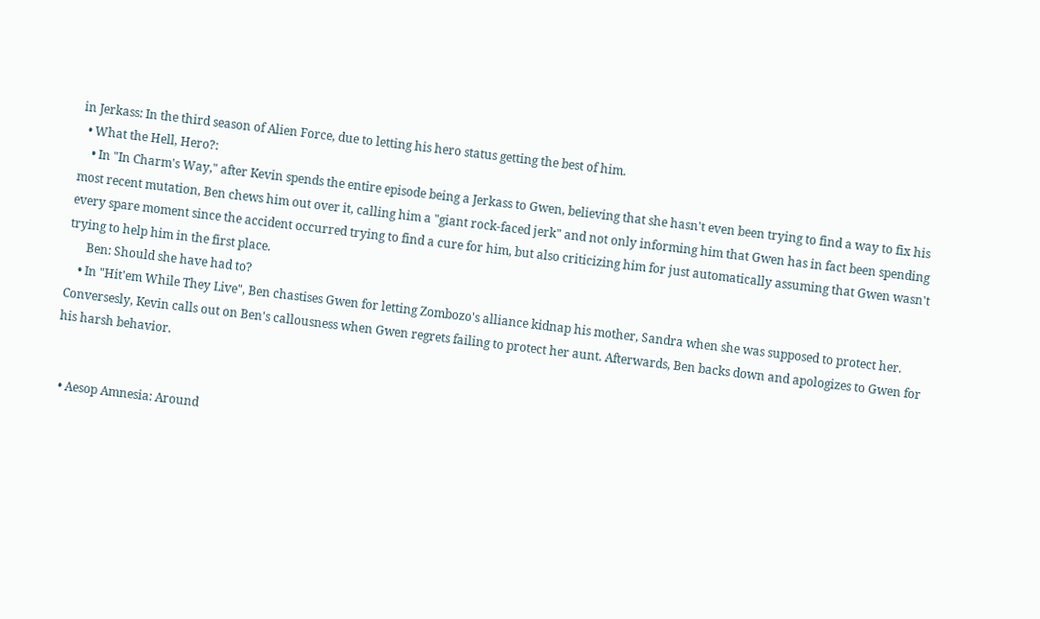in Jerkass: In the third season of Alien Force, due to letting his hero status getting the best of him.
  • What the Hell, Hero?:
    • In "In Charm's Way," after Kevin spends the entire episode being a Jerkass to Gwen, believing that she hasn't even been trying to find a way to fix his most recent mutation, Ben chews him out over it, calling him a "giant rock-faced jerk" and not only informing him that Gwen has in fact been spending every spare moment since the accident occurred trying to find a cure for him, but also criticizing him for just automatically assuming that Gwen wasn't trying to help him in the first place.
      Ben: Should she have had to?
    • In "Hit'em While They Live", Ben chastises Gwen for letting Zombozo's alliance kidnap his mother, Sandra when she was supposed to protect her. Conversesly, Kevin calls out on Ben's callousness when Gwen regrets failing to protect her aunt. Afterwards, Ben backs down and apologizes to Gwen for his harsh behavior.


  • Aesop Amnesia: Around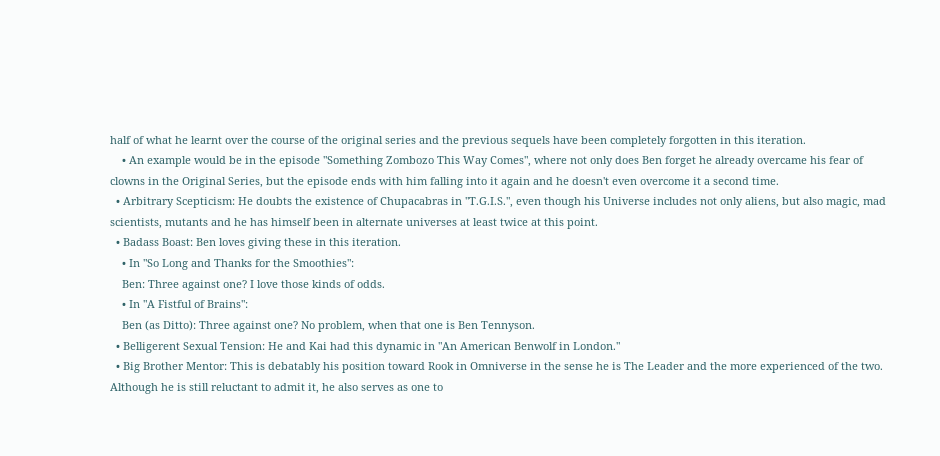half of what he learnt over the course of the original series and the previous sequels have been completely forgotten in this iteration.
    • An example would be in the episode "Something Zombozo This Way Comes", where not only does Ben forget he already overcame his fear of clowns in the Original Series, but the episode ends with him falling into it again and he doesn't even overcome it a second time.
  • Arbitrary Scepticism: He doubts the existence of Chupacabras in "T.G.I.S.", even though his Universe includes not only aliens, but also magic, mad scientists, mutants and he has himself been in alternate universes at least twice at this point.
  • Badass Boast: Ben loves giving these in this iteration.
    • In "So Long and Thanks for the Smoothies":
    Ben: Three against one? I love those kinds of odds.
    • In "A Fistful of Brains":
    Ben (as Ditto): Three against one? No problem, when that one is Ben Tennyson.
  • Belligerent Sexual Tension: He and Kai had this dynamic in "An American Benwolf in London."
  • Big Brother Mentor: This is debatably his position toward Rook in Omniverse in the sense he is The Leader and the more experienced of the two. Although he is still reluctant to admit it, he also serves as one to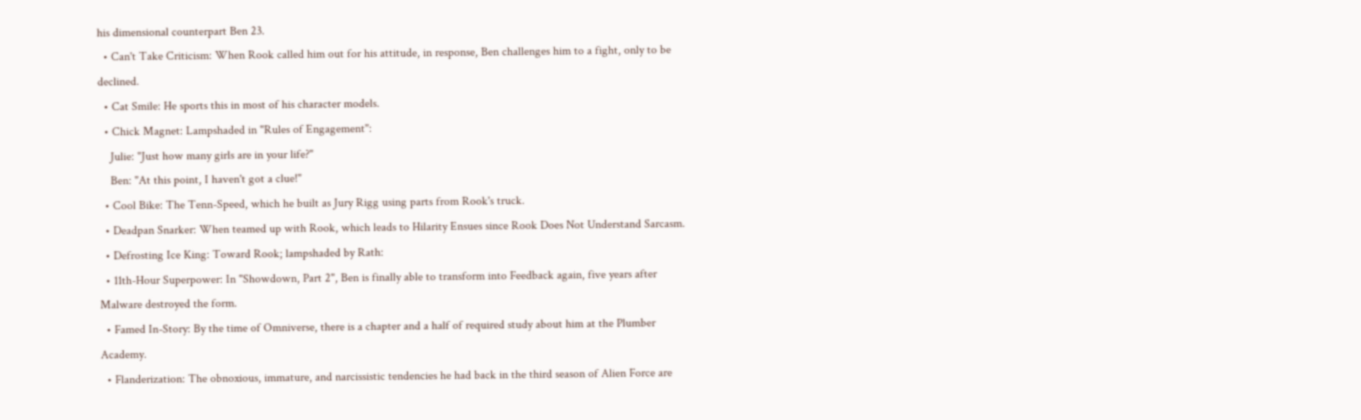his dimensional counterpart Ben 23.
  • Can't Take Criticism: When Rook called him out for his attitude, in response, Ben challenges him to a fight, only to be declined.
  • Cat Smile: He sports this in most of his character models.
  • Chick Magnet: Lampshaded in "Rules of Engagement":
    Julie: "Just how many girls are in your life?"
    Ben: "At this point, I haven't got a clue!"
  • Cool Bike: The Tenn-Speed, which he built as Jury Rigg using parts from Rook's truck.
  • Deadpan Snarker: When teamed up with Rook, which leads to Hilarity Ensues since Rook Does Not Understand Sarcasm.
  • Defrosting Ice King: Toward Rook; lampshaded by Rath:
  • 11th-Hour Superpower: In "Showdown, Part 2", Ben is finally able to transform into Feedback again, five years after Malware destroyed the form.
  • Famed In-Story: By the time of Omniverse, there is a chapter and a half of required study about him at the Plumber Academy.
  • Flanderization: The obnoxious, immature, and narcissistic tendencies he had back in the third season of Alien Force are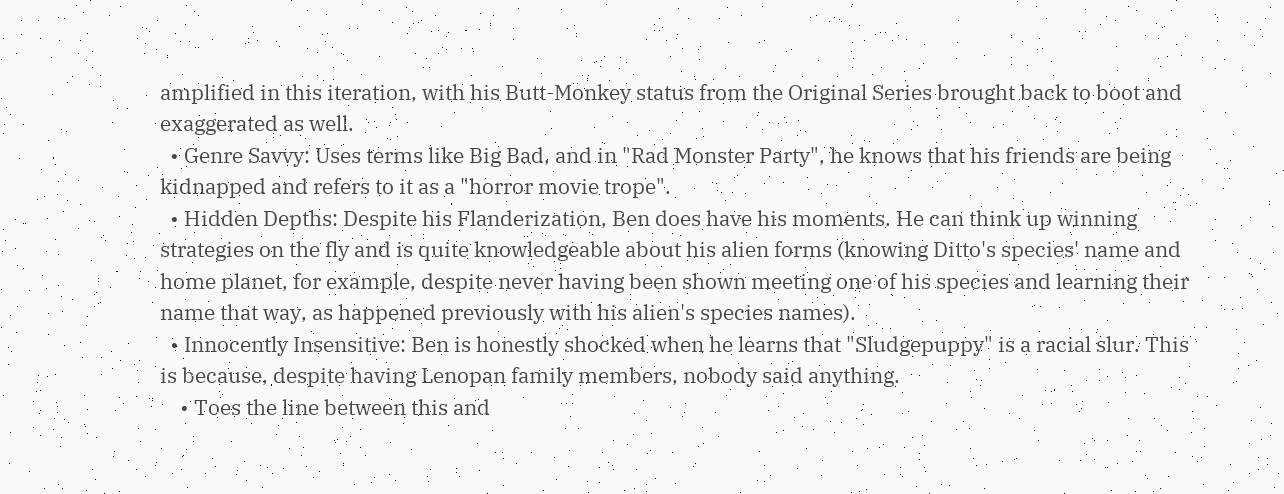amplified in this iteration, with his Butt-Monkey status from the Original Series brought back to boot and exaggerated as well.
  • Genre Savvy: Uses terms like Big Bad, and in "Rad Monster Party", he knows that his friends are being kidnapped and refers to it as a "horror movie trope".
  • Hidden Depths: Despite his Flanderization, Ben does have his moments. He can think up winning strategies on the fly and is quite knowledgeable about his alien forms (knowing Ditto's species' name and home planet, for example, despite never having been shown meeting one of his species and learning their name that way, as happened previously with his alien's species names).
  • Innocently Insensitive: Ben is honestly shocked when he learns that "Sludgepuppy" is a racial slur. This is because, despite having Lenopan family members, nobody said anything.
    • Toes the line between this and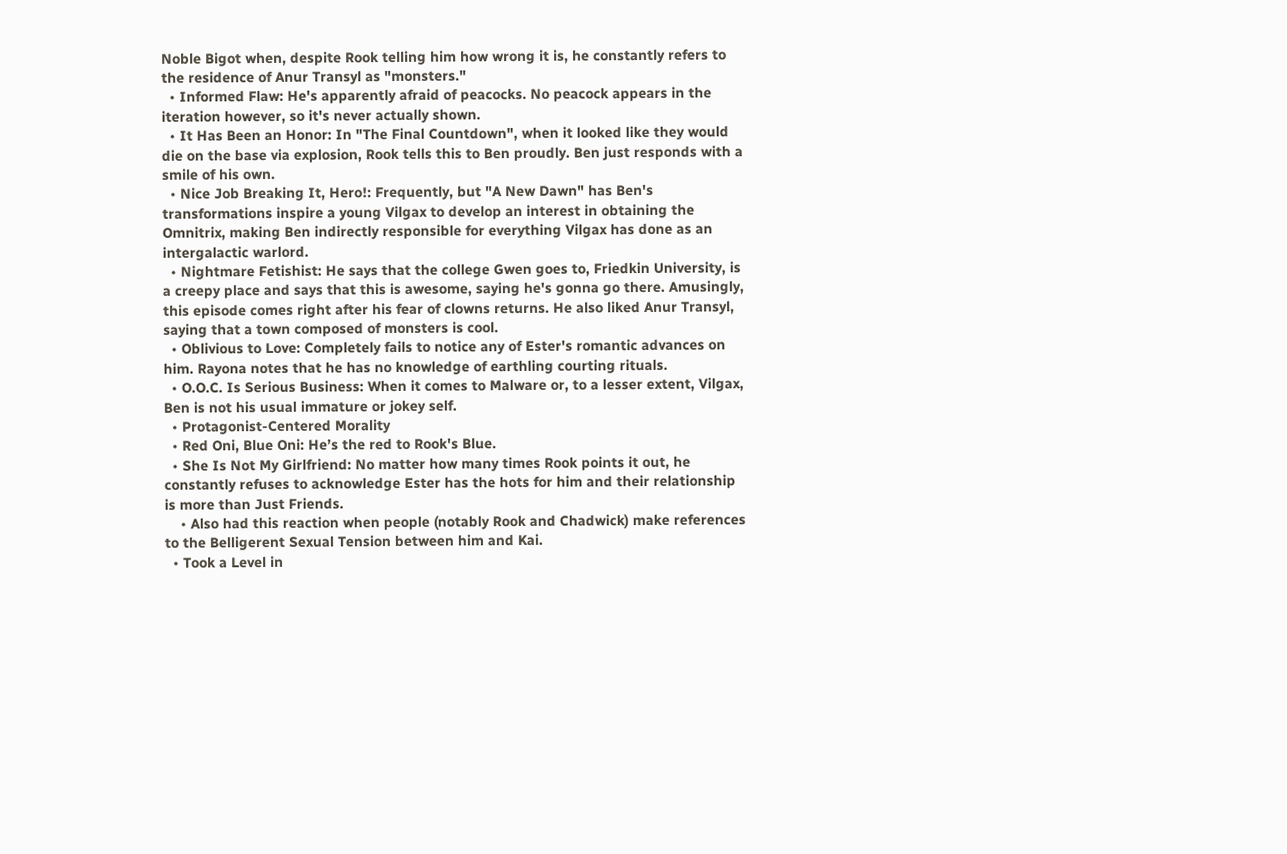Noble Bigot when, despite Rook telling him how wrong it is, he constantly refers to the residence of Anur Transyl as "monsters."
  • Informed Flaw: He's apparently afraid of peacocks. No peacock appears in the iteration however, so it's never actually shown.
  • It Has Been an Honor: In "The Final Countdown", when it looked like they would die on the base via explosion, Rook tells this to Ben proudly. Ben just responds with a smile of his own.
  • Nice Job Breaking It, Hero!: Frequently, but "A New Dawn" has Ben's transformations inspire a young Vilgax to develop an interest in obtaining the Omnitrix, making Ben indirectly responsible for everything Vilgax has done as an intergalactic warlord.
  • Nightmare Fetishist: He says that the college Gwen goes to, Friedkin University, is a creepy place and says that this is awesome, saying he's gonna go there. Amusingly, this episode comes right after his fear of clowns returns. He also liked Anur Transyl, saying that a town composed of monsters is cool.
  • Oblivious to Love: Completely fails to notice any of Ester's romantic advances on him. Rayona notes that he has no knowledge of earthling courting rituals.
  • O.O.C. Is Serious Business: When it comes to Malware or, to a lesser extent, Vilgax, Ben is not his usual immature or jokey self.
  • Protagonist-Centered Morality
  • Red Oni, Blue Oni: He’s the red to Rook's Blue.
  • She Is Not My Girlfriend: No matter how many times Rook points it out, he constantly refuses to acknowledge Ester has the hots for him and their relationship is more than Just Friends.
    • Also had this reaction when people (notably Rook and Chadwick) make references to the Belligerent Sexual Tension between him and Kai.
  • Took a Level in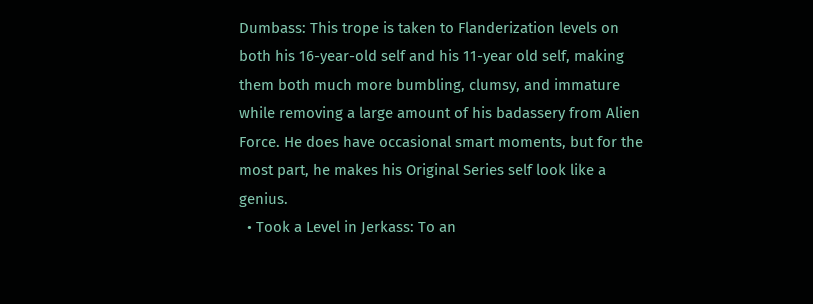Dumbass: This trope is taken to Flanderization levels on both his 16-year-old self and his 11-year old self, making them both much more bumbling, clumsy, and immature while removing a large amount of his badassery from Alien Force. He does have occasional smart moments, but for the most part, he makes his Original Series self look like a genius.
  • Took a Level in Jerkass: To an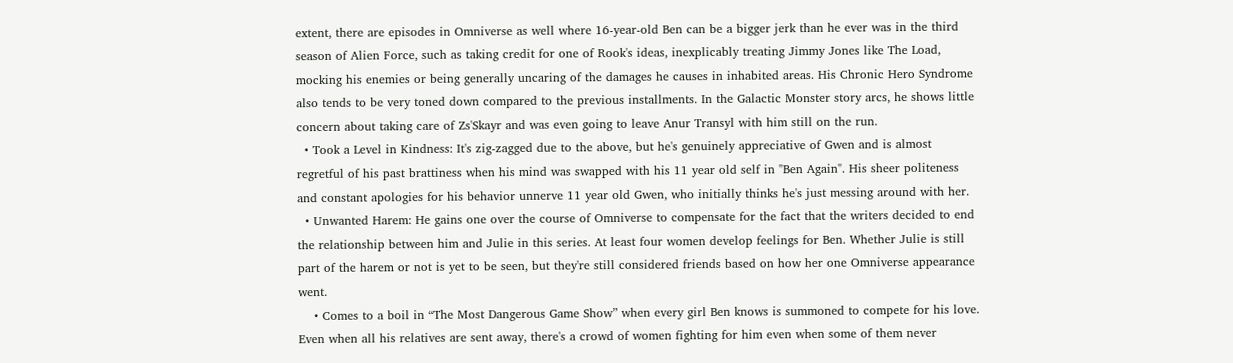extent, there are episodes in Omniverse as well where 16-year-old Ben can be a bigger jerk than he ever was in the third season of Alien Force, such as taking credit for one of Rook's ideas, inexplicably treating Jimmy Jones like The Load, mocking his enemies or being generally uncaring of the damages he causes in inhabited areas. His Chronic Hero Syndrome also tends to be very toned down compared to the previous installments. In the Galactic Monster story arcs, he shows little concern about taking care of Zs'Skayr and was even going to leave Anur Transyl with him still on the run.
  • Took a Level in Kindness: It's zig-zagged due to the above, but he's genuinely appreciative of Gwen and is almost regretful of his past brattiness when his mind was swapped with his 11 year old self in "Ben Again". His sheer politeness and constant apologies for his behavior unnerve 11 year old Gwen, who initially thinks he's just messing around with her.
  • Unwanted Harem: He gains one over the course of Omniverse to compensate for the fact that the writers decided to end the relationship between him and Julie in this series. At least four women develop feelings for Ben. Whether Julie is still part of the harem or not is yet to be seen, but they're still considered friends based on how her one Omniverse appearance went.
    • Comes to a boil in “The Most Dangerous Game Show” when every girl Ben knows is summoned to compete for his love. Even when all his relatives are sent away, there's a crowd of women fighting for him even when some of them never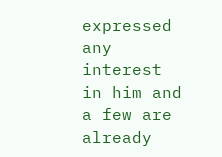expressed any interest in him and a few are already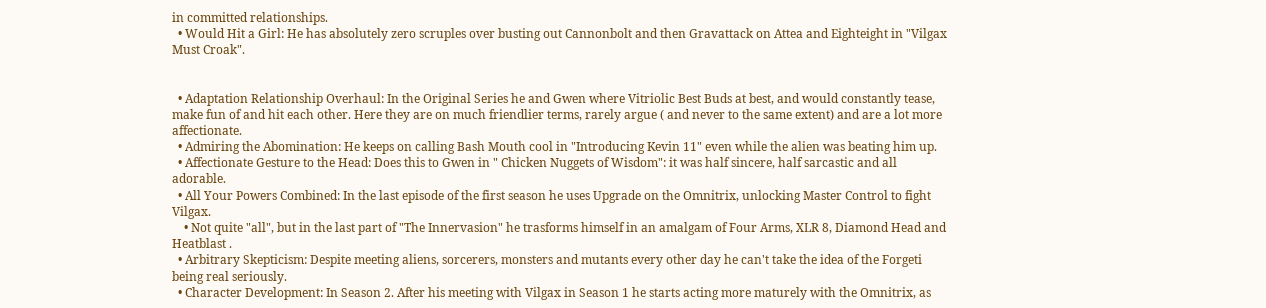in committed relationships.
  • Would Hit a Girl: He has absolutely zero scruples over busting out Cannonbolt and then Gravattack on Attea and Eighteight in "Vilgax Must Croak".


  • Adaptation Relationship Overhaul: In the Original Series he and Gwen where Vitriolic Best Buds at best, and would constantly tease, make fun of and hit each other. Here they are on much friendlier terms, rarely argue ( and never to the same extent) and are a lot more affectionate.
  • Admiring the Abomination: He keeps on calling Bash Mouth cool in "Introducing Kevin 11" even while the alien was beating him up.
  • Affectionate Gesture to the Head: Does this to Gwen in " Chicken Nuggets of Wisdom": it was half sincere, half sarcastic and all adorable.
  • All Your Powers Combined: In the last episode of the first season he uses Upgrade on the Omnitrix, unlocking Master Control to fight Vilgax.
    • Not quite "all", but in the last part of "The Innervasion" he trasforms himself in an amalgam of Four Arms, XLR 8, Diamond Head and Heatblast .
  • Arbitrary Skepticism: Despite meeting aliens, sorcerers, monsters and mutants every other day he can't take the idea of the Forgeti being real seriously.
  • Character Development: In Season 2. After his meeting with Vilgax in Season 1 he starts acting more maturely with the Omnitrix, as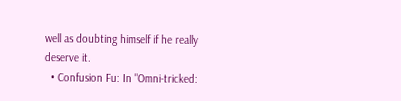well as doubting himself if he really deserve it.
  • Confusion Fu: In "Omni-tricked: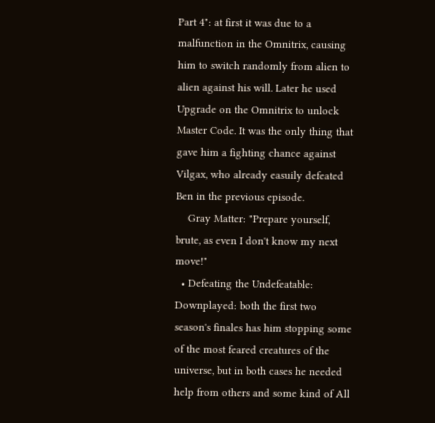Part 4": at first it was due to a malfunction in the Omnitrix, causing him to switch randomly from alien to alien against his will. Later he used Upgrade on the Omnitrix to unlock Master Code. It was the only thing that gave him a fighting chance against Vilgax, who already easuily defeated Ben in the previous episode.
    Gray Matter: "Prepare yourself, brute, as even I don't know my next move!"
  • Defeating the Undefeatable: Downplayed: both the first two season's finales has him stopping some of the most feared creatures of the universe, but in both cases he needed help from others and some kind of All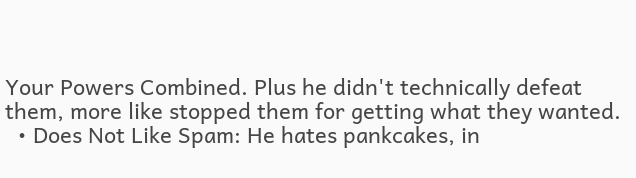Your Powers Combined. Plus he didn't technically defeat them, more like stopped them for getting what they wanted.
  • Does Not Like Spam: He hates pankcakes, in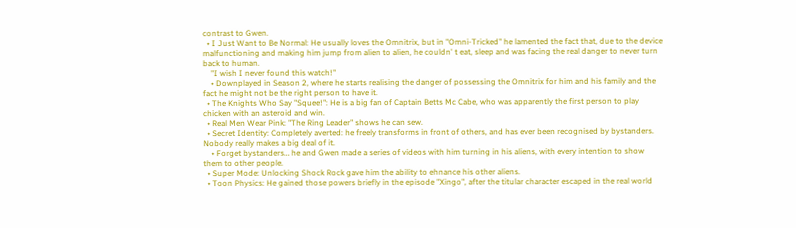contrast to Gwen.
  • I Just Want to Be Normal: He usually loves the Omnitrix, but in "Omni-Tricked" he lamented the fact that, due to the device malfunctioning and making him jump from alien to alien, he couldn' t eat, sleep and was facing the real danger to never turn back to human.
    "I wish I never found this watch!"
    • Downplayed in Season 2, where he starts realising the danger of possessing the Omnitrix for him and his family and the fact he might not be the right person to have it.
  • The Knights Who Say "Squee!": He is a big fan of Captain Betts Mc Cabe, who was apparently the first person to play chicken with an asteroid and win.
  • Real Men Wear Pink: "The Ring Leader" shows he can sew.
  • Secret Identity: Completely averted: he freely transforms in front of others, and has ever been recognised by bystanders. Nobody really makes a big deal of it.
    • Forget bystanders… he and Gwen made a series of videos with him turning in his aliens, with every intention to show them to other people.
  • Super Mode: Unlocking Shock Rock gave him the ability to ehnance his other aliens.
  • Toon Physics: He gained those powers briefly in the episode "Xingo", after the titular character escaped in the real world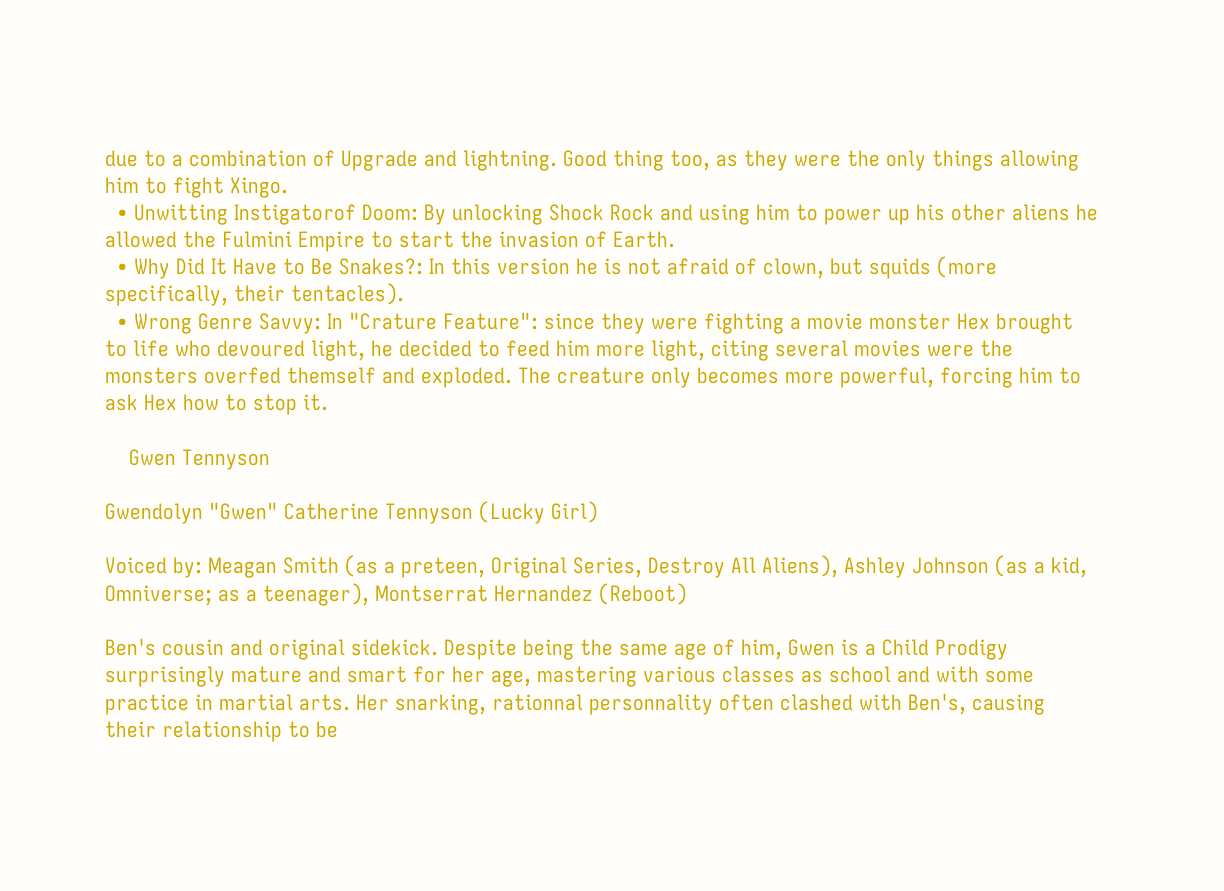due to a combination of Upgrade and lightning. Good thing too, as they were the only things allowing him to fight Xingo.
  • Unwitting Instigatorof Doom: By unlocking Shock Rock and using him to power up his other aliens he allowed the Fulmini Empire to start the invasion of Earth.
  • Why Did It Have to Be Snakes?: In this version he is not afraid of clown, but squids (more specifically, their tentacles).
  • Wrong Genre Savvy: In "Crature Feature": since they were fighting a movie monster Hex brought to life who devoured light, he decided to feed him more light, citing several movies were the monsters overfed themself and exploded. The creature only becomes more powerful, forcing him to ask Hex how to stop it.

    Gwen Tennyson

Gwendolyn "Gwen" Catherine Tennyson (Lucky Girl)

Voiced by: Meagan Smith (as a preteen, Original Series, Destroy All Aliens), Ashley Johnson (as a kid, Omniverse; as a teenager), Montserrat Hernandez (Reboot)

Ben's cousin and original sidekick. Despite being the same age of him, Gwen is a Child Prodigy surprisingly mature and smart for her age, mastering various classes as school and with some practice in martial arts. Her snarking, rationnal personnality often clashed with Ben's, causing their relationship to be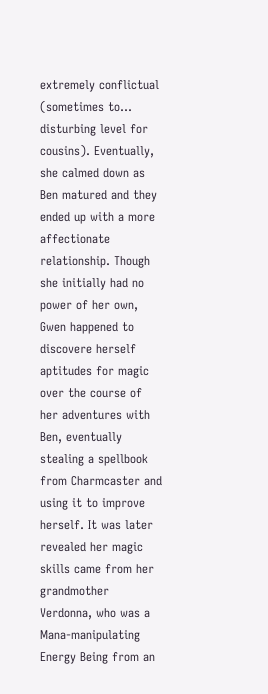extremely conflictual (sometimes to... disturbing level for cousins). Eventually, she calmed down as Ben matured and they ended up with a more affectionate relationship. Though she initially had no power of her own, Gwen happened to discovere herself aptitudes for magic over the course of her adventures with Ben, eventually stealing a spellbook from Charmcaster and using it to improve herself. It was later revealed her magic skills came from her grandmother Verdonna, who was a Mana-manipulating Energy Being from an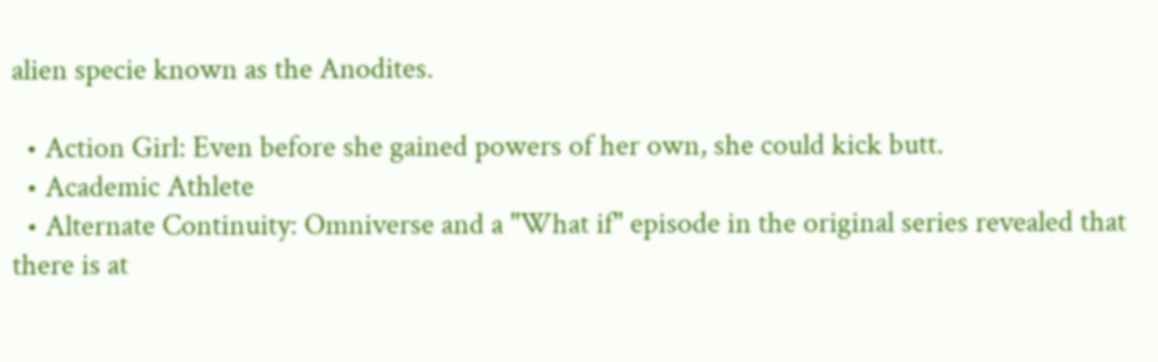alien specie known as the Anodites.

  • Action Girl: Even before she gained powers of her own, she could kick butt.
  • Academic Athlete
  • Alternate Continuity: Omniverse and a "What if" episode in the original series revealed that there is at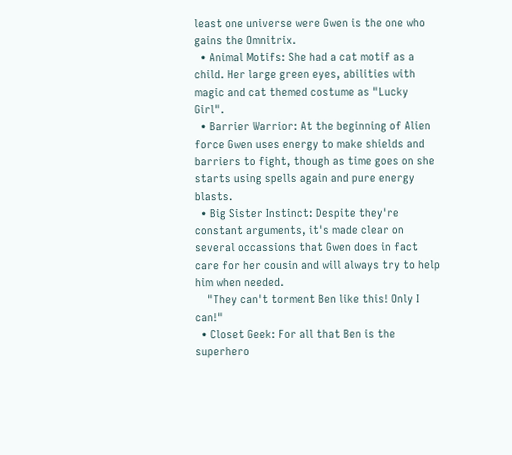least one universe were Gwen is the one who gains the Omnitrix.
  • Animal Motifs: She had a cat motif as a child. Her large green eyes, abilities with magic and cat themed costume as "Lucky Girl".
  • Barrier Warrior: At the beginning of Alien force Gwen uses energy to make shields and barriers to fight, though as time goes on she starts using spells again and pure energy blasts.
  • Big Sister Instinct: Despite they're constant arguments, it's made clear on several occassions that Gwen does in fact care for her cousin and will always try to help him when needed.
    "They can't torment Ben like this! Only I can!"
  • Closet Geek: For all that Ben is the superhero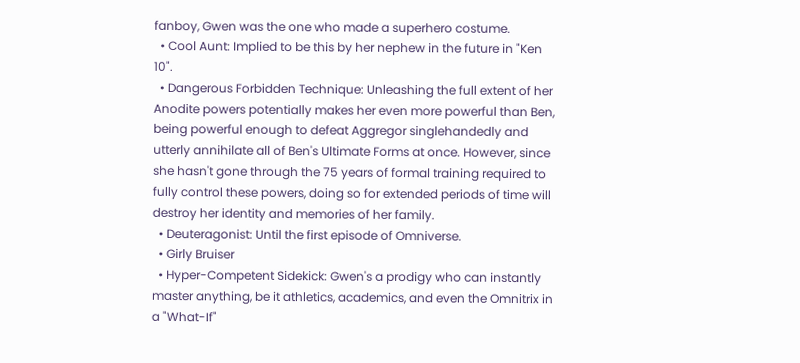fanboy, Gwen was the one who made a superhero costume.
  • Cool Aunt: Implied to be this by her nephew in the future in "Ken 10".
  • Dangerous Forbidden Technique: Unleashing the full extent of her Anodite powers potentially makes her even more powerful than Ben, being powerful enough to defeat Aggregor singlehandedly and utterly annihilate all of Ben's Ultimate Forms at once. However, since she hasn't gone through the 75 years of formal training required to fully control these powers, doing so for extended periods of time will destroy her identity and memories of her family.
  • Deuteragonist: Until the first episode of Omniverse.
  • Girly Bruiser
  • Hyper-Competent Sidekick: Gwen's a prodigy who can instantly master anything, be it athletics, academics, and even the Omnitrix in a "What-If"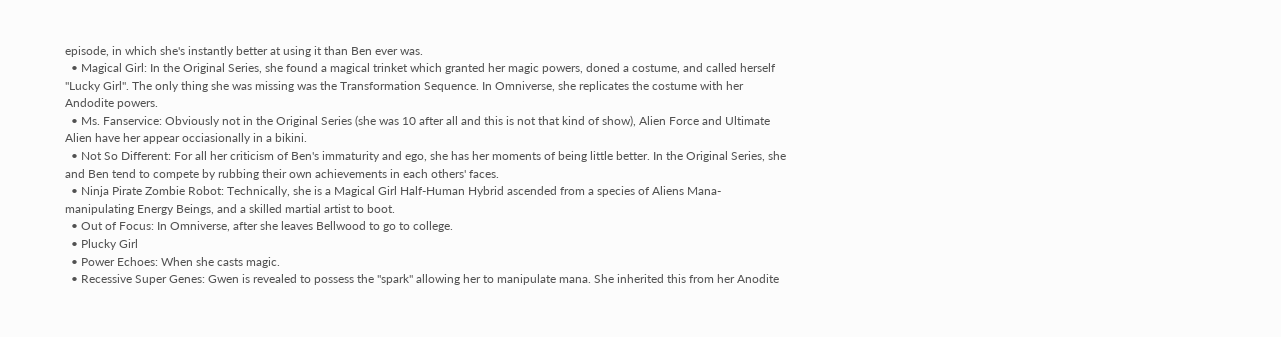episode, in which she's instantly better at using it than Ben ever was.
  • Magical Girl: In the Original Series, she found a magical trinket which granted her magic powers, doned a costume, and called herself "Lucky Girl". The only thing she was missing was the Transformation Sequence. In Omniverse, she replicates the costume with her Andodite powers.
  • Ms. Fanservice: Obviously not in the Original Series (she was 10 after all and this is not that kind of show), Alien Force and Ultimate Alien have her appear occiasionally in a bikini.
  • Not So Different: For all her criticism of Ben's immaturity and ego, she has her moments of being little better. In the Original Series, she and Ben tend to compete by rubbing their own achievements in each others' faces.
  • Ninja Pirate Zombie Robot: Technically, she is a Magical Girl Half-Human Hybrid ascended from a species of Aliens Mana-manipulating Energy Beings, and a skilled martial artist to boot.
  • Out of Focus: In Omniverse, after she leaves Bellwood to go to college.
  • Plucky Girl
  • Power Echoes: When she casts magic.
  • Recessive Super Genes: Gwen is revealed to possess the "spark" allowing her to manipulate mana. She inherited this from her Anodite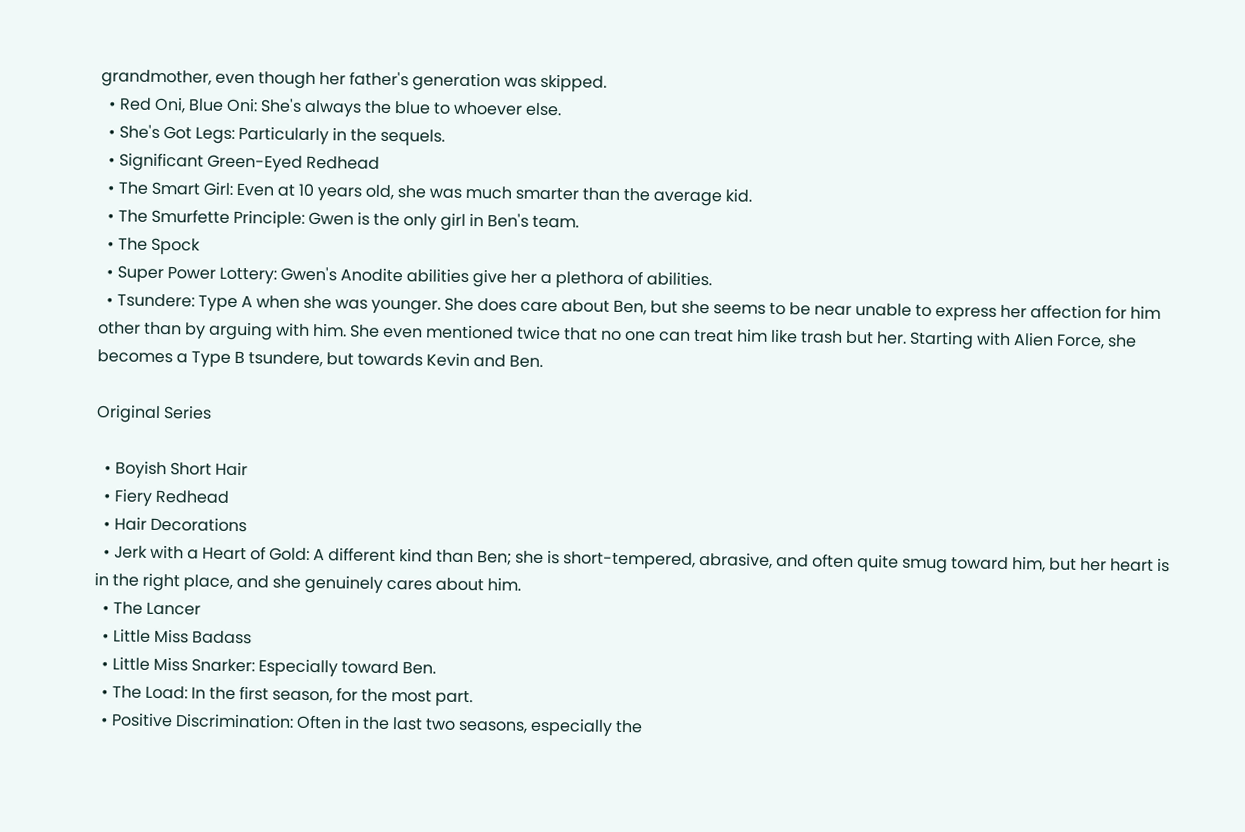grandmother, even though her father's generation was skipped.
  • Red Oni, Blue Oni: She's always the blue to whoever else.
  • She's Got Legs: Particularly in the sequels.
  • Significant Green-Eyed Redhead
  • The Smart Girl: Even at 10 years old, she was much smarter than the average kid.
  • The Smurfette Principle: Gwen is the only girl in Ben's team.
  • The Spock
  • Super Power Lottery: Gwen's Anodite abilities give her a plethora of abilities.
  • Tsundere: Type A when she was younger. She does care about Ben, but she seems to be near unable to express her affection for him other than by arguing with him. She even mentioned twice that no one can treat him like trash but her. Starting with Alien Force, she becomes a Type B tsundere, but towards Kevin and Ben.

Original Series

  • Boyish Short Hair
  • Fiery Redhead
  • Hair Decorations
  • Jerk with a Heart of Gold: A different kind than Ben; she is short-tempered, abrasive, and often quite smug toward him, but her heart is in the right place, and she genuinely cares about him.
  • The Lancer
  • Little Miss Badass
  • Little Miss Snarker: Especially toward Ben.
  • The Load: In the first season, for the most part.
  • Positive Discrimination: Often in the last two seasons, especially the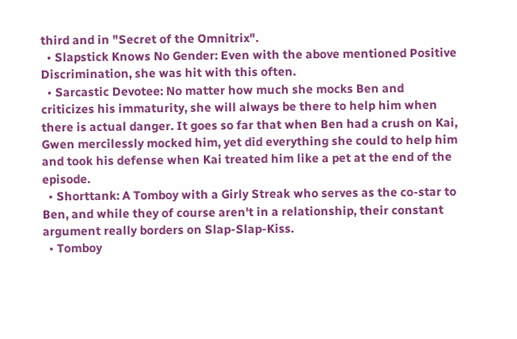third and in "Secret of the Omnitrix".
  • Slapstick Knows No Gender: Even with the above mentioned Positive Discrimination, she was hit with this often.
  • Sarcastic Devotee: No matter how much she mocks Ben and criticizes his immaturity, she will always be there to help him when there is actual danger. It goes so far that when Ben had a crush on Kai, Gwen mercilessly mocked him, yet did everything she could to help him and took his defense when Kai treated him like a pet at the end of the episode.
  • Shorttank: A Tomboy with a Girly Streak who serves as the co-star to Ben, and while they of course aren't in a relationship, their constant argument really borders on Slap-Slap-Kiss.
  • Tomboy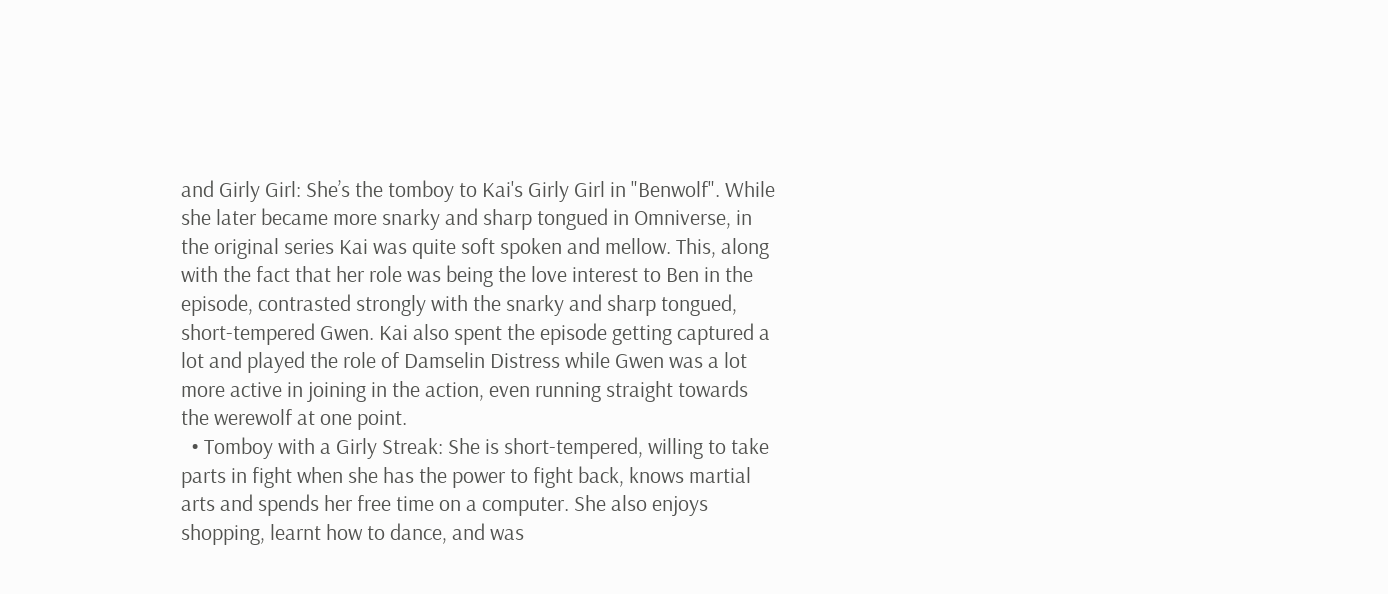and Girly Girl: She’s the tomboy to Kai's Girly Girl in "Benwolf". While she later became more snarky and sharp tongued in Omniverse, in the original series Kai was quite soft spoken and mellow. This, along with the fact that her role was being the love interest to Ben in the episode, contrasted strongly with the snarky and sharp tongued, short-tempered Gwen. Kai also spent the episode getting captured a lot and played the role of Damselin Distress while Gwen was a lot more active in joining in the action, even running straight towards the werewolf at one point.
  • Tomboy with a Girly Streak: She is short-tempered, willing to take parts in fight when she has the power to fight back, knows martial arts and spends her free time on a computer. She also enjoys shopping, learnt how to dance, and was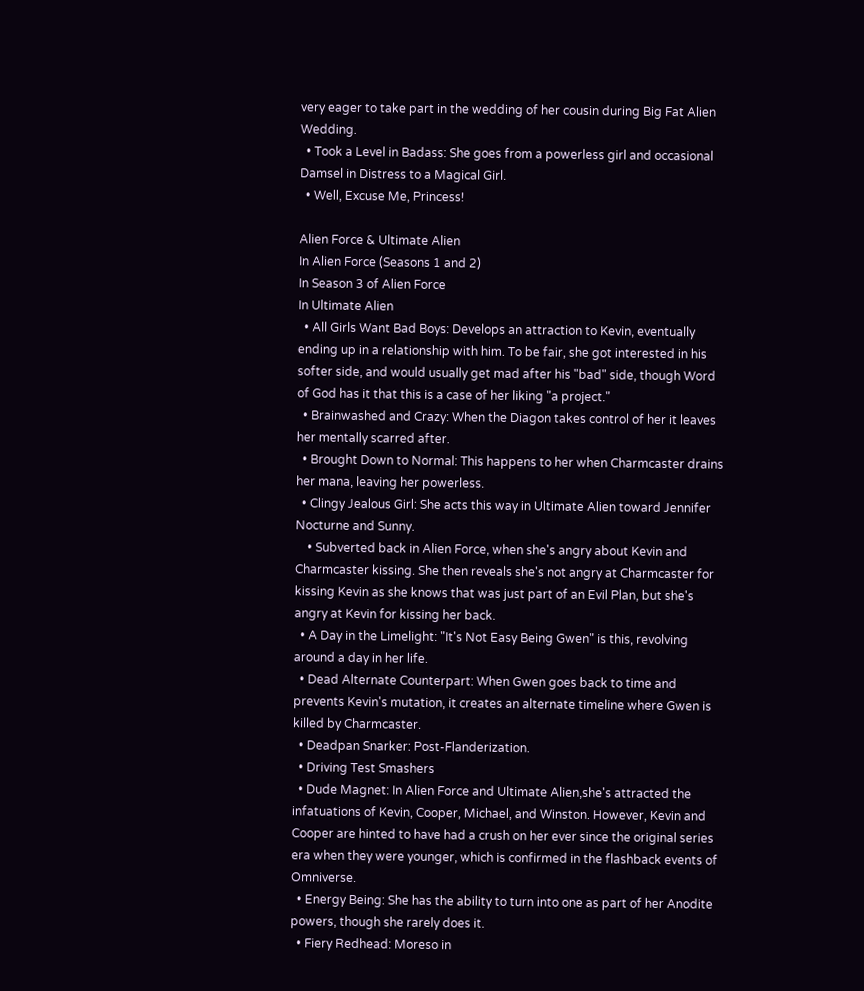very eager to take part in the wedding of her cousin during Big Fat Alien Wedding.
  • Took a Level in Badass: She goes from a powerless girl and occasional Damsel in Distress to a Magical Girl.
  • Well, Excuse Me, Princess!

Alien Force & Ultimate Alien
In Alien Force (Seasons 1 and 2)
In Season 3 of Alien Force
In Ultimate Alien
  • All Girls Want Bad Boys: Develops an attraction to Kevin, eventually ending up in a relationship with him. To be fair, she got interested in his softer side, and would usually get mad after his "bad" side, though Word of God has it that this is a case of her liking "a project."
  • Brainwashed and Crazy: When the Diagon takes control of her it leaves her mentally scarred after.
  • Brought Down to Normal: This happens to her when Charmcaster drains her mana, leaving her powerless.
  • Clingy Jealous Girl: She acts this way in Ultimate Alien toward Jennifer Nocturne and Sunny.
    • Subverted back in Alien Force, when she's angry about Kevin and Charmcaster kissing. She then reveals she's not angry at Charmcaster for kissing Kevin as she knows that was just part of an Evil Plan, but she's angry at Kevin for kissing her back.
  • A Day in the Limelight: "It's Not Easy Being Gwen" is this, revolving around a day in her life.
  • Dead Alternate Counterpart: When Gwen goes back to time and prevents Kevin's mutation, it creates an alternate timeline where Gwen is killed by Charmcaster.
  • Deadpan Snarker: Post-Flanderization.
  • Driving Test Smashers
  • Dude Magnet: In Alien Force and Ultimate Alien,she's attracted the infatuations of Kevin, Cooper, Michael, and Winston. However, Kevin and Cooper are hinted to have had a crush on her ever since the original series era when they were younger, which is confirmed in the flashback events of Omniverse.
  • Energy Being: She has the ability to turn into one as part of her Anodite powers, though she rarely does it.
  • Fiery Redhead: Moreso in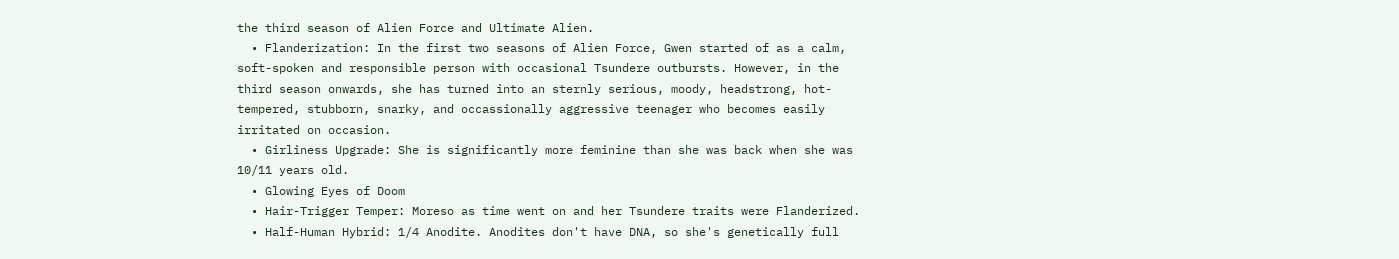the third season of Alien Force and Ultimate Alien.
  • Flanderization: In the first two seasons of Alien Force, Gwen started of as a calm, soft-spoken and responsible person with occasional Tsundere outbursts. However, in the third season onwards, she has turned into an sternly serious, moody, headstrong, hot-tempered, stubborn, snarky, and occassionally aggressive teenager who becomes easily irritated on occasion.
  • Girliness Upgrade: She is significantly more feminine than she was back when she was 10/11 years old.
  • Glowing Eyes of Doom
  • Hair-Trigger Temper: Moreso as time went on and her Tsundere traits were Flanderized.
  • Half-Human Hybrid: 1/4 Anodite. Anodites don't have DNA, so she's genetically full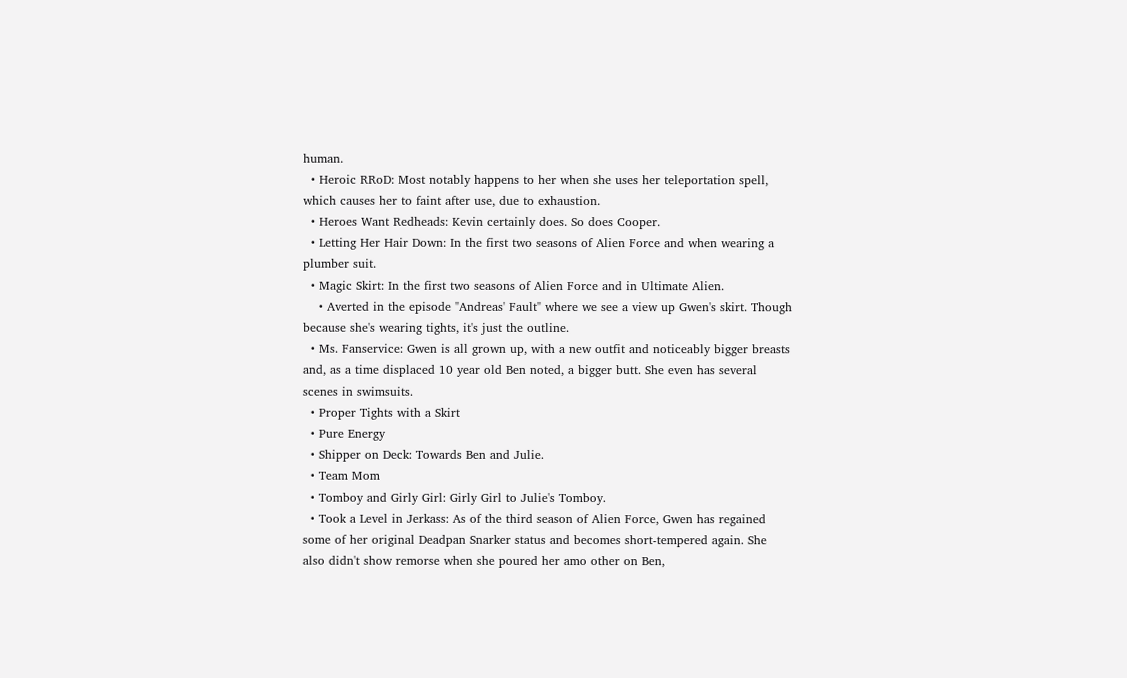human.
  • Heroic RRoD: Most notably happens to her when she uses her teleportation spell, which causes her to faint after use, due to exhaustion.
  • Heroes Want Redheads: Kevin certainly does. So does Cooper.
  • Letting Her Hair Down: In the first two seasons of Alien Force and when wearing a plumber suit.
  • Magic Skirt: In the first two seasons of Alien Force and in Ultimate Alien.
    • Averted in the episode "Andreas' Fault" where we see a view up Gwen's skirt. Though because she's wearing tights, it's just the outline.
  • Ms. Fanservice: Gwen is all grown up, with a new outfit and noticeably bigger breasts and, as a time displaced 10 year old Ben noted, a bigger butt. She even has several scenes in swimsuits.
  • Proper Tights with a Skirt
  • Pure Energy
  • Shipper on Deck: Towards Ben and Julie.
  • Team Mom
  • Tomboy and Girly Girl: Girly Girl to Julie's Tomboy.
  • Took a Level in Jerkass: As of the third season of Alien Force, Gwen has regained some of her original Deadpan Snarker status and becomes short-tempered again. She also didn't show remorse when she poured her amo other on Ben,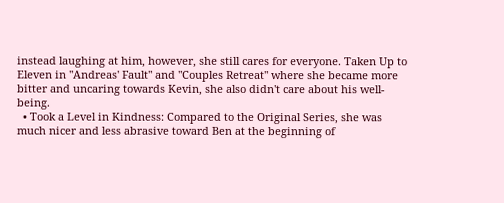instead laughing at him, however, she still cares for everyone. Taken Up to Eleven in "Andreas' Fault" and "Couples Retreat" where she became more bitter and uncaring towards Kevin, she also didn't care about his well-being.
  • Took a Level in Kindness: Compared to the Original Series, she was much nicer and less abrasive toward Ben at the beginning of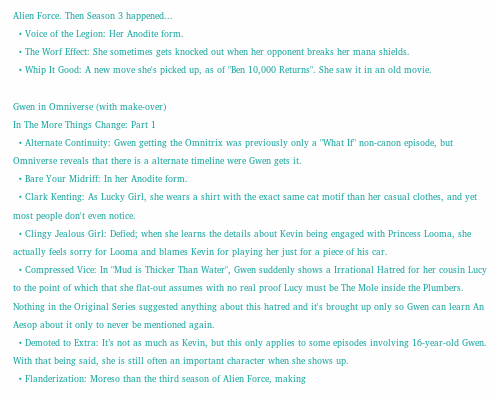Alien Force. Then Season 3 happened...
  • Voice of the Legion: Her Anodite form.
  • The Worf Effect: She sometimes gets knocked out when her opponent breaks her mana shields.
  • Whip It Good: A new move she's picked up, as of "Ben 10,000 Returns". She saw it in an old movie.

Gwen in Omniverse (with make-over)
In The More Things Change: Part 1
  • Alternate Continuity: Gwen getting the Omnitrix was previously only a "What If" non-canon episode, but Omniverse reveals that there is a alternate timeline were Gwen gets it.
  • Bare Your Midriff: In her Anodite form.
  • Clark Kenting: As Lucky Girl, she wears a shirt with the exact same cat motif than her casual clothes, and yet most people don't even notice.
  • Clingy Jealous Girl: Defied; when she learns the details about Kevin being engaged with Princess Looma, she actually feels sorry for Looma and blames Kevin for playing her just for a piece of his car.
  • Compressed Vice: In "Mud is Thicker Than Water", Gwen suddenly shows a Irrational Hatred for her cousin Lucy to the point of which that she flat-out assumes with no real proof Lucy must be The Mole inside the Plumbers. Nothing in the Original Series suggested anything about this hatred and it's brought up only so Gwen can learn An Aesop about it only to never be mentioned again.
  • Demoted to Extra: It’s not as much as Kevin, but this only applies to some episodes involving 16-year-old Gwen. With that being said, she is still often an important character when she shows up.
  • Flanderization: Moreso than the third season of Alien Force, making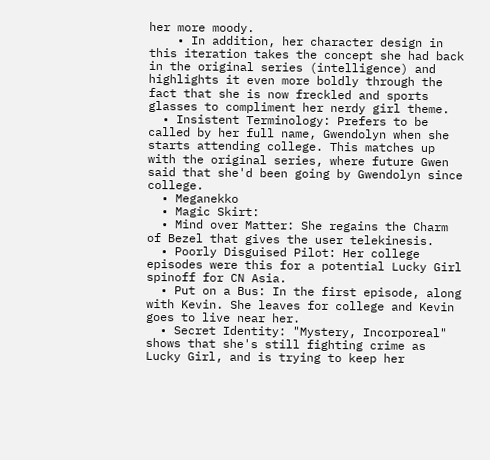her more moody.
    • In addition, her character design in this iteration takes the concept she had back in the original series (intelligence) and highlights it even more boldly through the fact that she is now freckled and sports glasses to compliment her nerdy girl theme.
  • Insistent Terminology: Prefers to be called by her full name, Gwendolyn when she starts attending college. This matches up with the original series, where future Gwen said that she'd been going by Gwendolyn since college.
  • Meganekko
  • Magic Skirt:
  • Mind over Matter: She regains the Charm of Bezel that gives the user telekinesis.
  • Poorly Disguised Pilot: Her college episodes were this for a potential Lucky Girl spinoff for CN Asia.
  • Put on a Bus: In the first episode, along with Kevin. She leaves for college and Kevin goes to live near her.
  • Secret Identity: "Mystery, Incorporeal" shows that she's still fighting crime as Lucky Girl, and is trying to keep her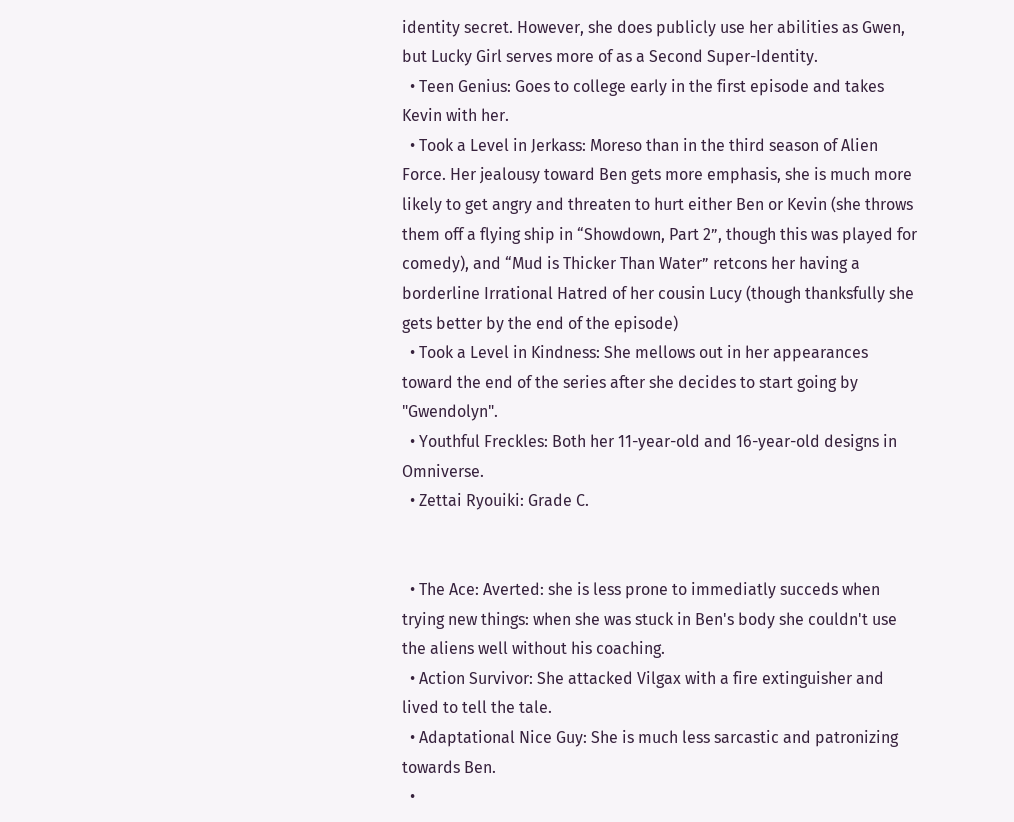identity secret. However, she does publicly use her abilities as Gwen, but Lucky Girl serves more of as a Second Super-Identity.
  • Teen Genius: Goes to college early in the first episode and takes Kevin with her.
  • Took a Level in Jerkass: Moreso than in the third season of Alien Force. Her jealousy toward Ben gets more emphasis, she is much more likely to get angry and threaten to hurt either Ben or Kevin (she throws them off a flying ship in “Showdown, Part 2”, though this was played for comedy), and “Mud is Thicker Than Water” retcons her having a borderline Irrational Hatred of her cousin Lucy (though thanksfully she gets better by the end of the episode)
  • Took a Level in Kindness: She mellows out in her appearances toward the end of the series after she decides to start going by "Gwendolyn".
  • Youthful Freckles: Both her 11-year-old and 16-year-old designs in Omniverse.
  • Zettai Ryouiki: Grade C.


  • The Ace: Averted: she is less prone to immediatly succeds when trying new things: when she was stuck in Ben's body she couldn't use the aliens well without his coaching.
  • Action Survivor: She attacked Vilgax with a fire extinguisher and lived to tell the tale.
  • Adaptational Nice Guy: She is much less sarcastic and patronizing towards Ben.
  •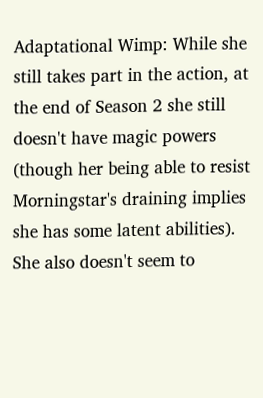Adaptational Wimp: While she still takes part in the action, at the end of Season 2 she still doesn't have magic powers (though her being able to resist Morningstar's draining implies she has some latent abilities). She also doesn't seem to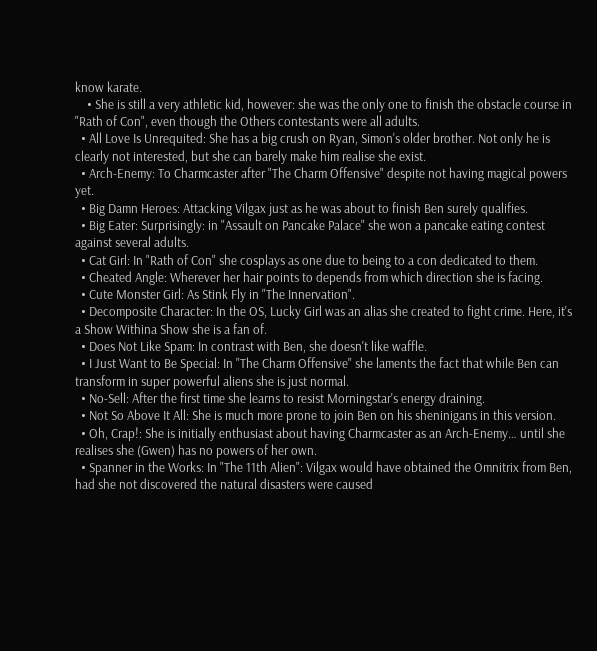know karate.
    • She is still a very athletic kid, however: she was the only one to finish the obstacle course in "Rath of Con", even though the Others contestants were all adults.
  • All Love Is Unrequited: She has a big crush on Ryan, Simon's older brother. Not only he is clearly not interested, but she can barely make him realise she exist.
  • Arch-Enemy: To Charmcaster after "The Charm Offensive" despite not having magical powers yet.
  • Big Damn Heroes: Attacking Vilgax just as he was about to finish Ben surely qualifies.
  • Big Eater: Surprisingly: in "Assault on Pancake Palace" she won a pancake eating contest against several adults.
  • Cat Girl: In "Rath of Con" she cosplays as one due to being to a con dedicated to them.
  • Cheated Angle: Wherever her hair points to depends from which direction she is facing.
  • Cute Monster Girl: As Stink Fly in "The Innervation".
  • Decomposite Character: In the OS, Lucky Girl was an alias she created to fight crime. Here, it's a Show Withina Show she is a fan of.
  • Does Not Like Spam: In contrast with Ben, she doesn't like waffle.
  • I Just Want to Be Special: In "The Charm Offensive" she laments the fact that while Ben can transform in super powerful aliens she is just normal.
  • No-Sell: After the first time she learns to resist Morningstar's energy draining.
  • Not So Above It All: She is much more prone to join Ben on his sheninigans in this version.
  • Oh, Crap!: She is initially enthusiast about having Charmcaster as an Arch-Enemy… until she realises she (Gwen) has no powers of her own.
  • Spanner in the Works: In "The 11th Alien": Vilgax would have obtained the Omnitrix from Ben, had she not discovered the natural disasters were caused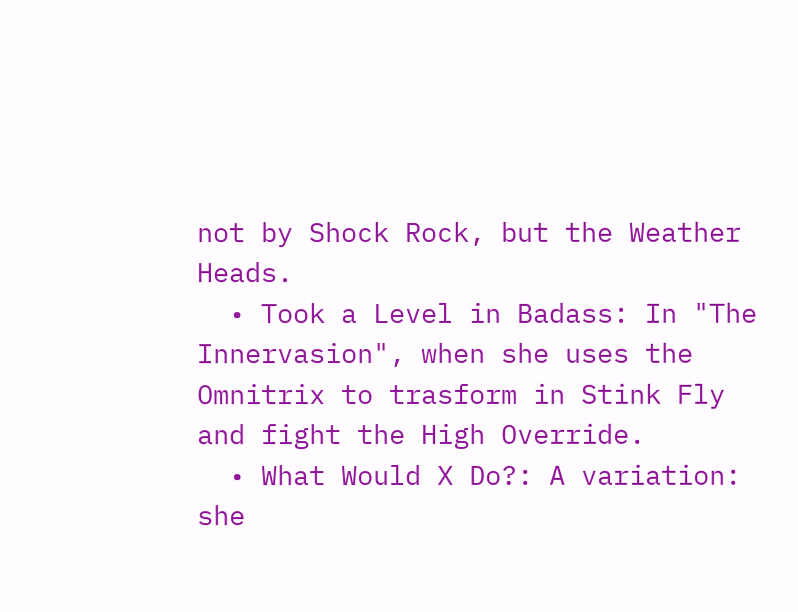not by Shock Rock, but the Weather Heads.
  • Took a Level in Badass: In "The Innervasion", when she uses the Omnitrix to trasform in Stink Fly and fight the High Override.
  • What Would X Do?: A variation: she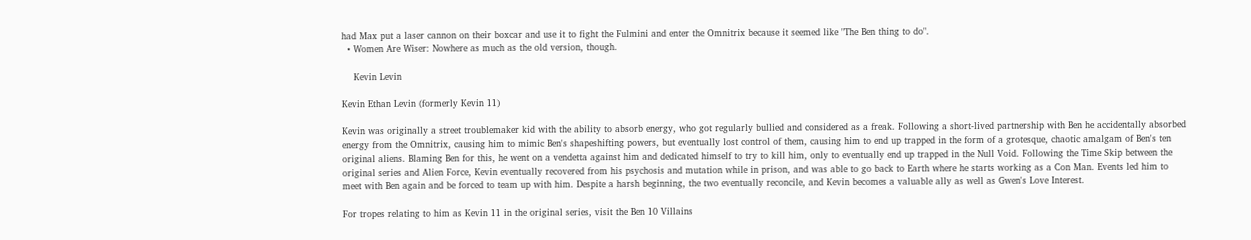had Max put a laser cannon on their boxcar and use it to fight the Fulmini and enter the Omnitrix because it seemed like "The Ben thing to do".
  • Women Are Wiser: Nowhere as much as the old version, though.

    Kevin Levin

Kevin Ethan Levin (formerly Kevin 11)

Kevin was originally a street troublemaker kid with the ability to absorb energy, who got regularly bullied and considered as a freak. Following a short-lived partnership with Ben he accidentally absorbed energy from the Omnitrix, causing him to mimic Ben's shapeshifting powers, but eventually lost control of them, causing him to end up trapped in the form of a grotesque, chaotic amalgam of Ben's ten original aliens. Blaming Ben for this, he went on a vendetta against him and dedicated himself to try to kill him, only to eventually end up trapped in the Null Void. Following the Time Skip between the original series and Alien Force, Kevin eventually recovered from his psychosis and mutation while in prison, and was able to go back to Earth where he starts working as a Con Man. Events led him to meet with Ben again and be forced to team up with him. Despite a harsh beginning, the two eventually reconcile, and Kevin becomes a valuable ally as well as Gwen's Love Interest.

For tropes relating to him as Kevin 11 in the original series, visit the Ben 10 Villains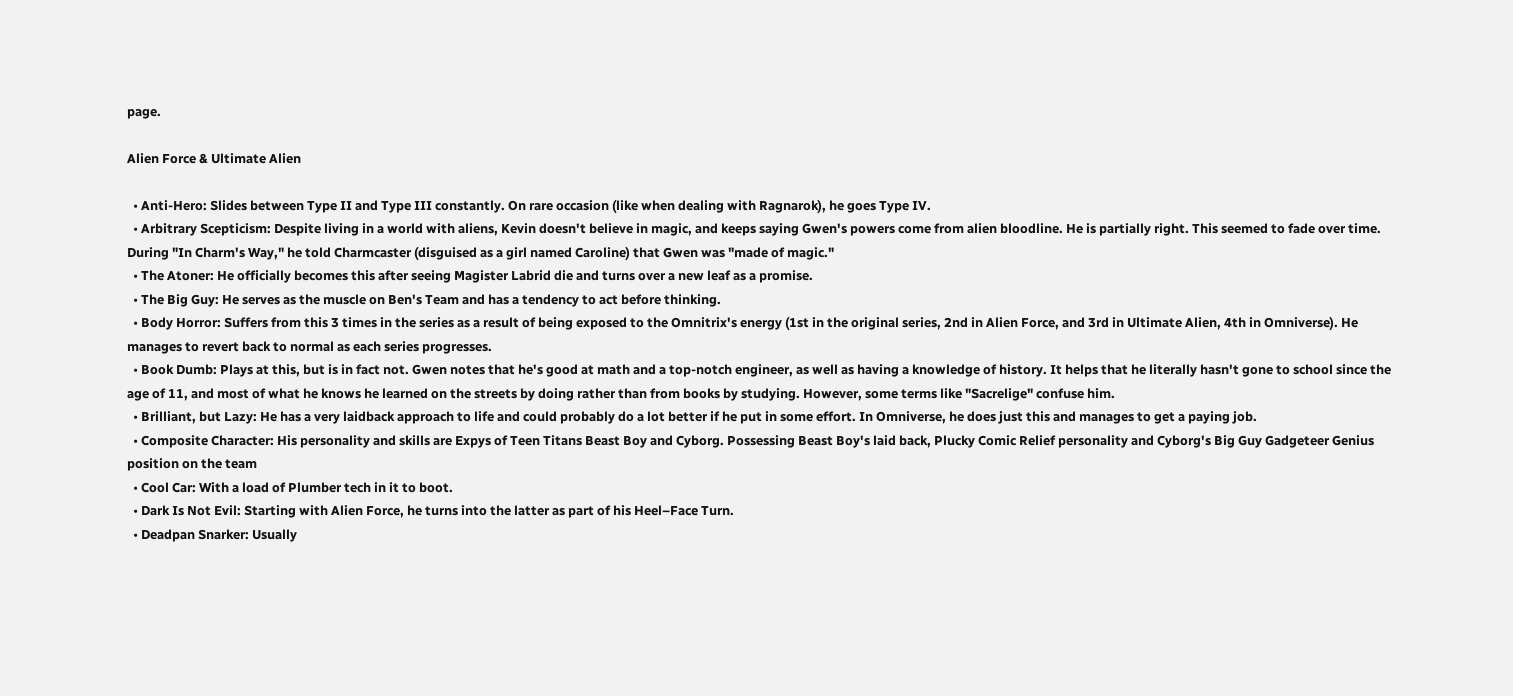page.

Alien Force & Ultimate Alien

  • Anti-Hero: Slides between Type II and Type III constantly. On rare occasion (like when dealing with Ragnarok), he goes Type IV.
  • Arbitrary Scepticism: Despite living in a world with aliens, Kevin doesn't believe in magic, and keeps saying Gwen's powers come from alien bloodline. He is partially right. This seemed to fade over time. During "In Charm's Way," he told Charmcaster (disguised as a girl named Caroline) that Gwen was "made of magic."
  • The Atoner: He officially becomes this after seeing Magister Labrid die and turns over a new leaf as a promise.
  • The Big Guy: He serves as the muscle on Ben's Team and has a tendency to act before thinking.
  • Body Horror: Suffers from this 3 times in the series as a result of being exposed to the Omnitrix's energy (1st in the original series, 2nd in Alien Force, and 3rd in Ultimate Alien, 4th in Omniverse). He manages to revert back to normal as each series progresses.
  • Book Dumb: Plays at this, but is in fact not. Gwen notes that he's good at math and a top-notch engineer, as well as having a knowledge of history. It helps that he literally hasn't gone to school since the age of 11, and most of what he knows he learned on the streets by doing rather than from books by studying. However, some terms like "Sacrelige" confuse him.
  • Brilliant, but Lazy: He has a very laidback approach to life and could probably do a lot better if he put in some effort. In Omniverse, he does just this and manages to get a paying job.
  • Composite Character: His personality and skills are Expys of Teen Titans Beast Boy and Cyborg. Possessing Beast Boy's laid back, Plucky Comic Relief personality and Cyborg's Big Guy Gadgeteer Genius position on the team
  • Cool Car: With a load of Plumber tech in it to boot.
  • Dark Is Not Evil: Starting with Alien Force, he turns into the latter as part of his Heel–Face Turn.
  • Deadpan Snarker: Usually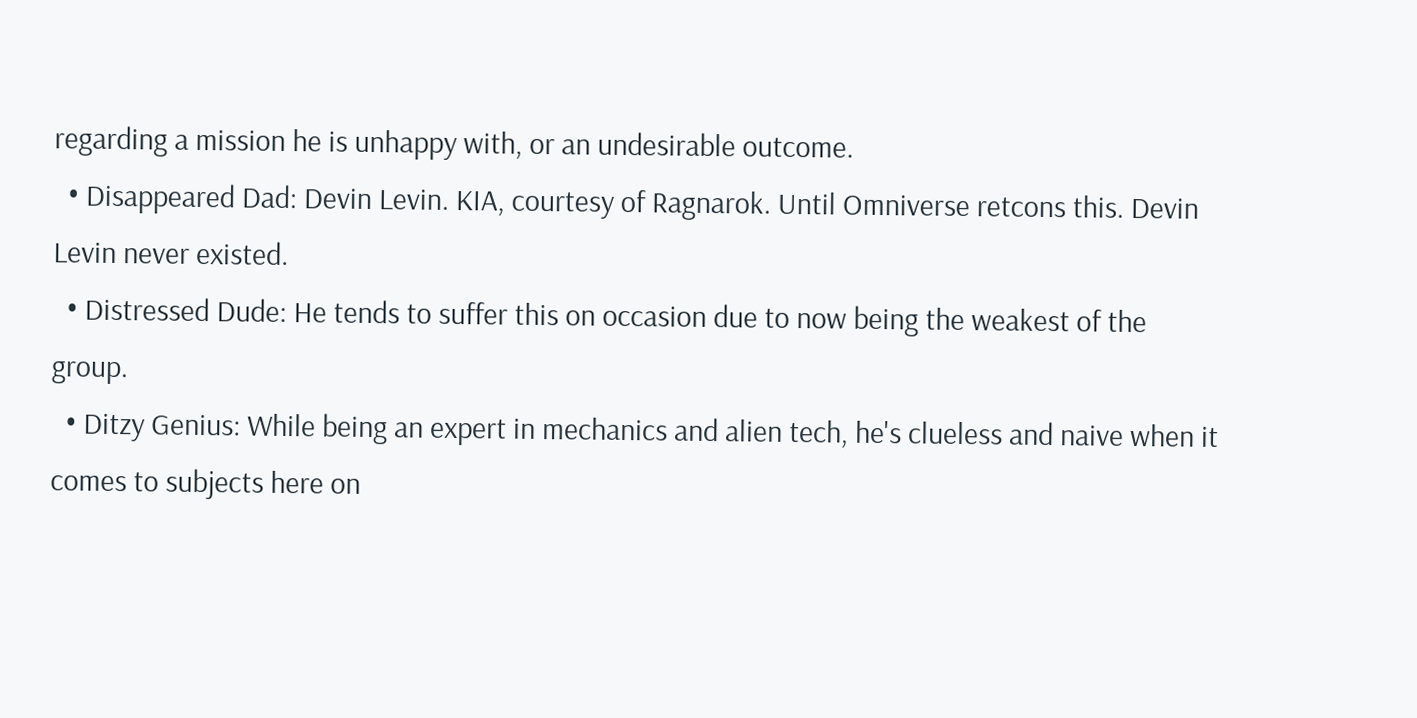regarding a mission he is unhappy with, or an undesirable outcome.
  • Disappeared Dad: Devin Levin. KIA, courtesy of Ragnarok. Until Omniverse retcons this. Devin Levin never existed.
  • Distressed Dude: He tends to suffer this on occasion due to now being the weakest of the group.
  • Ditzy Genius: While being an expert in mechanics and alien tech, he's clueless and naive when it comes to subjects here on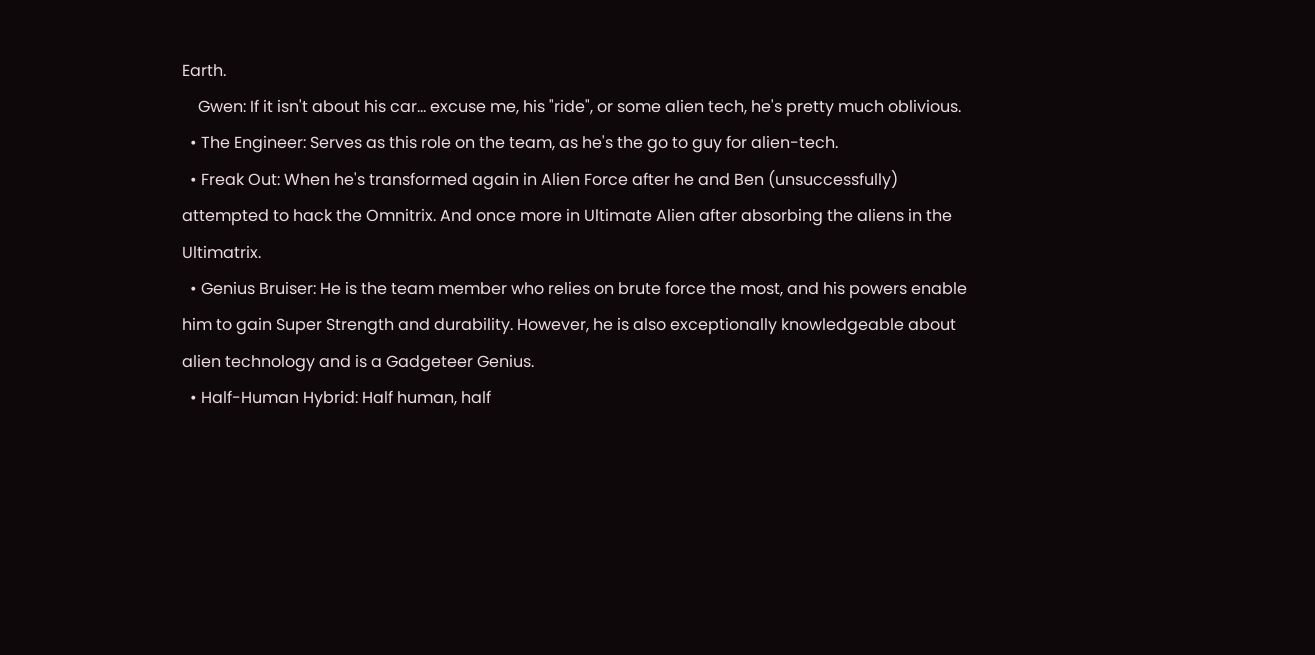Earth.
    Gwen: If it isn't about his car... excuse me, his "ride", or some alien tech, he's pretty much oblivious.
  • The Engineer: Serves as this role on the team, as he's the go to guy for alien-tech.
  • Freak Out: When he's transformed again in Alien Force after he and Ben (unsuccessfully) attempted to hack the Omnitrix. And once more in Ultimate Alien after absorbing the aliens in the Ultimatrix.
  • Genius Bruiser: He is the team member who relies on brute force the most, and his powers enable him to gain Super Strength and durability. However, he is also exceptionally knowledgeable about alien technology and is a Gadgeteer Genius.
  • Half-Human Hybrid: Half human, half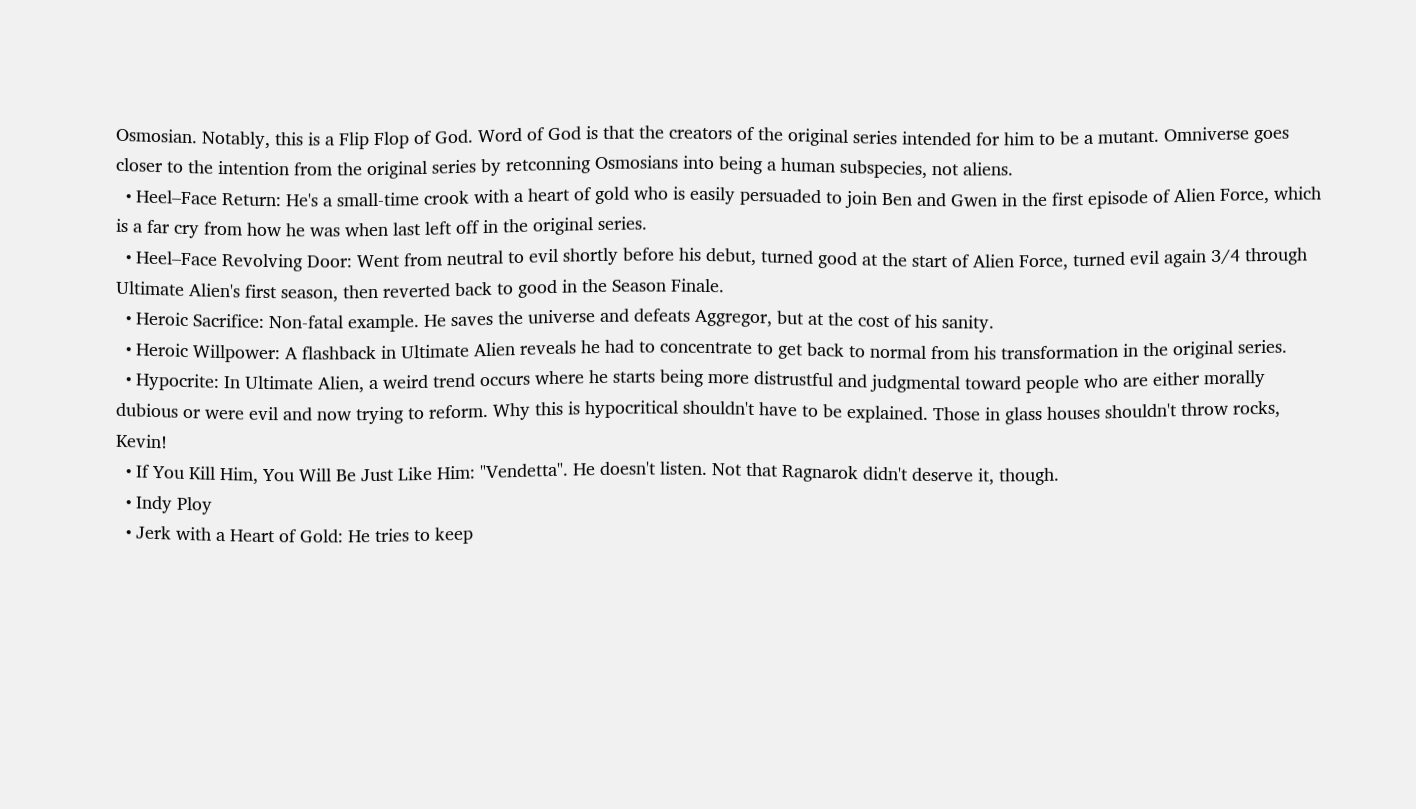Osmosian. Notably, this is a Flip Flop of God. Word of God is that the creators of the original series intended for him to be a mutant. Omniverse goes closer to the intention from the original series by retconning Osmosians into being a human subspecies, not aliens.
  • Heel–Face Return: He's a small-time crook with a heart of gold who is easily persuaded to join Ben and Gwen in the first episode of Alien Force, which is a far cry from how he was when last left off in the original series.
  • Heel–Face Revolving Door: Went from neutral to evil shortly before his debut, turned good at the start of Alien Force, turned evil again 3/4 through Ultimate Alien's first season, then reverted back to good in the Season Finale.
  • Heroic Sacrifice: Non-fatal example. He saves the universe and defeats Aggregor, but at the cost of his sanity.
  • Heroic Willpower: A flashback in Ultimate Alien reveals he had to concentrate to get back to normal from his transformation in the original series.
  • Hypocrite: In Ultimate Alien, a weird trend occurs where he starts being more distrustful and judgmental toward people who are either morally dubious or were evil and now trying to reform. Why this is hypocritical shouldn't have to be explained. Those in glass houses shouldn't throw rocks, Kevin!
  • If You Kill Him, You Will Be Just Like Him: "Vendetta". He doesn't listen. Not that Ragnarok didn't deserve it, though.
  • Indy Ploy
  • Jerk with a Heart of Gold: He tries to keep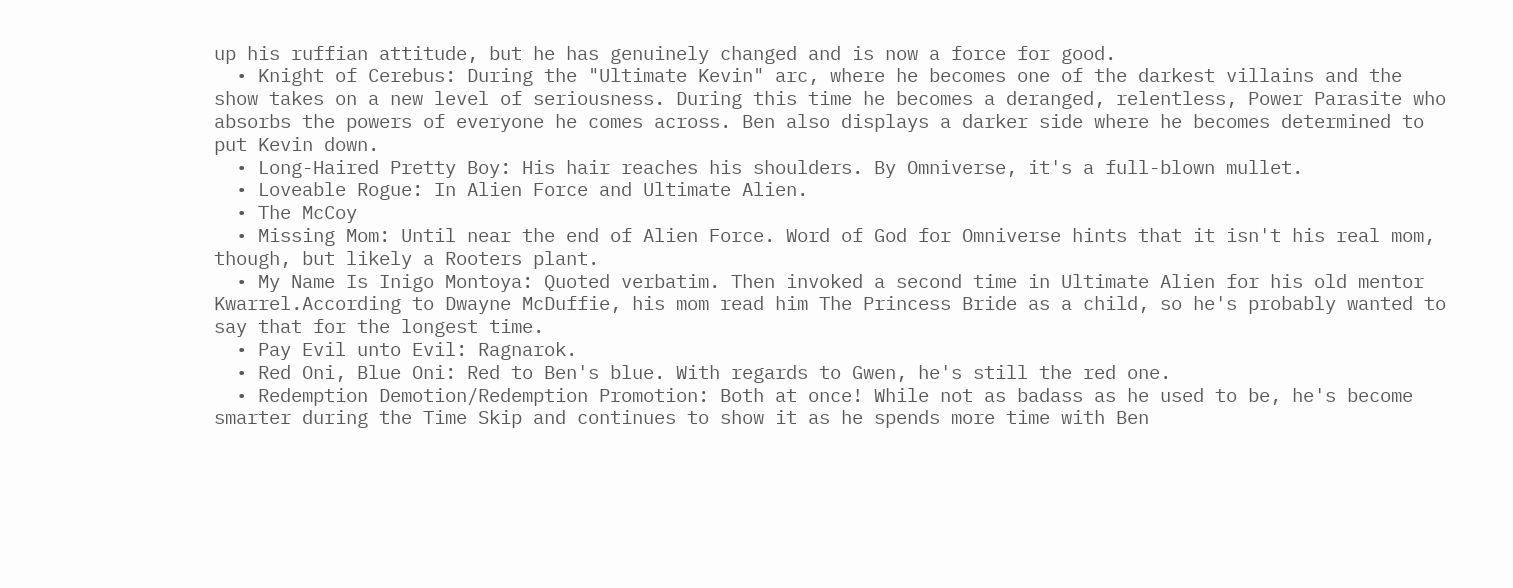up his ruffian attitude, but he has genuinely changed and is now a force for good.
  • Knight of Cerebus: During the "Ultimate Kevin" arc, where he becomes one of the darkest villains and the show takes on a new level of seriousness. During this time he becomes a deranged, relentless, Power Parasite who absorbs the powers of everyone he comes across. Ben also displays a darker side where he becomes determined to put Kevin down.
  • Long-Haired Pretty Boy: His hair reaches his shoulders. By Omniverse, it's a full-blown mullet.
  • Loveable Rogue: In Alien Force and Ultimate Alien.
  • The McCoy
  • Missing Mom: Until near the end of Alien Force. Word of God for Omniverse hints that it isn't his real mom, though, but likely a Rooters plant.
  • My Name Is Inigo Montoya: Quoted verbatim. Then invoked a second time in Ultimate Alien for his old mentor Kwarrel.According to Dwayne McDuffie, his mom read him The Princess Bride as a child, so he's probably wanted to say that for the longest time.
  • Pay Evil unto Evil: Ragnarok.
  • Red Oni, Blue Oni: Red to Ben's blue. With regards to Gwen, he's still the red one.
  • Redemption Demotion/Redemption Promotion: Both at once! While not as badass as he used to be, he's become smarter during the Time Skip and continues to show it as he spends more time with Ben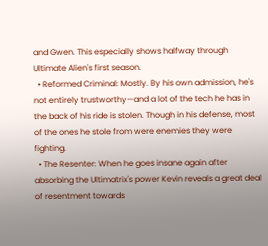and Gwen. This especially shows halfway through Ultimate Alien's first season.
  • Reformed Criminal: Mostly. By his own admission, he's not entirely trustworthy—and a lot of the tech he has in the back of his ride is stolen. Though in his defense, most of the ones he stole from were enemies they were fighting.
  • The Resenter: When he goes insane again after absorbing the Ultimatrix's power Kevin reveals a great deal of resentment towards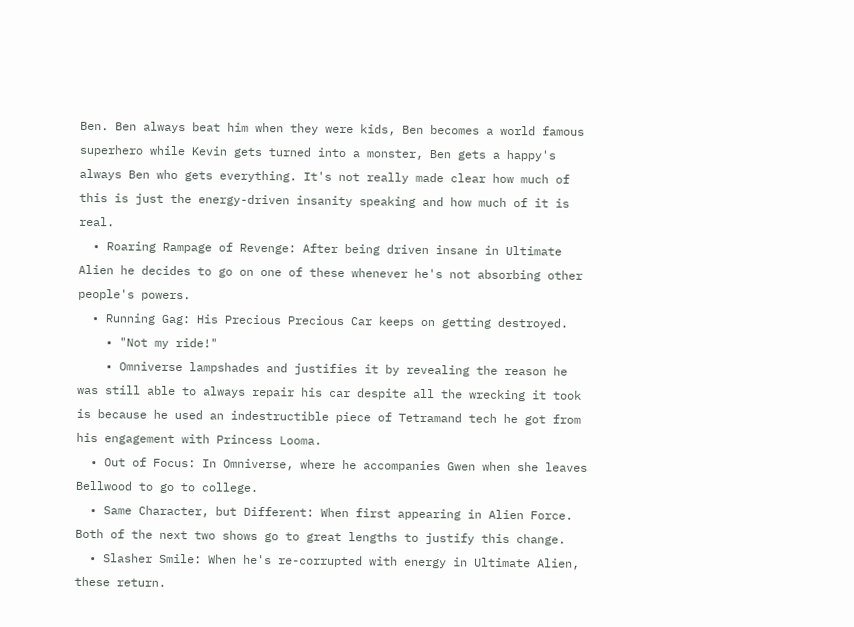Ben. Ben always beat him when they were kids, Ben becomes a world famous superhero while Kevin gets turned into a monster, Ben gets a happy's always Ben who gets everything. It's not really made clear how much of this is just the energy-driven insanity speaking and how much of it is real.
  • Roaring Rampage of Revenge: After being driven insane in Ultimate Alien he decides to go on one of these whenever he's not absorbing other people's powers.
  • Running Gag: His Precious Precious Car keeps on getting destroyed.
    • "Not my ride!"
    • Omniverse lampshades and justifies it by revealing the reason he was still able to always repair his car despite all the wrecking it took is because he used an indestructible piece of Tetramand tech he got from his engagement with Princess Looma.
  • Out of Focus: In Omniverse, where he accompanies Gwen when she leaves Bellwood to go to college.
  • Same Character, but Different: When first appearing in Alien Force. Both of the next two shows go to great lengths to justify this change.
  • Slasher Smile: When he's re-corrupted with energy in Ultimate Alien, these return.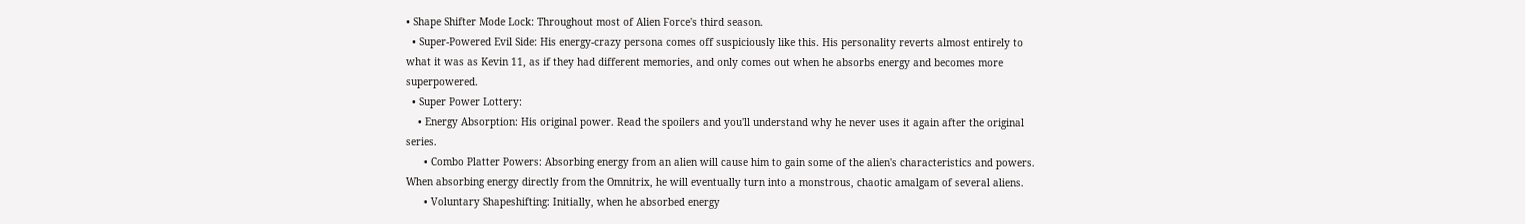• Shape Shifter Mode Lock: Throughout most of Alien Force's third season.
  • Super-Powered Evil Side: His energy-crazy persona comes off suspiciously like this. His personality reverts almost entirely to what it was as Kevin 11, as if they had different memories, and only comes out when he absorbs energy and becomes more superpowered.
  • Super Power Lottery:
    • Energy Absorption: His original power. Read the spoilers and you'll understand why he never uses it again after the original series.
      • Combo Platter Powers: Absorbing energy from an alien will cause him to gain some of the alien's characteristics and powers. When absorbing energy directly from the Omnitrix, he will eventually turn into a monstrous, chaotic amalgam of several aliens.
      • Voluntary Shapeshifting: Initially, when he absorbed energy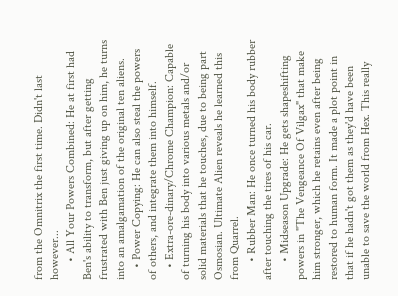from the Omnitrix the first time. Didn't last however...
      • All Your Powers Combined: He at first had Ben's ability to transform, but after getting frustrated with Ben just giving up on him, he turns into an amalgamation of the original ten aliens.
    • Power Copying: He can also steal the powers of others, and integrate them into himself.
    • Extra-ore-dinary/Chrome Champion: Capable of turning his body into various metals and/or solid materials that he touches, due to being part Osmosian. Ultimate Alien reveals he learned this from Quarrel.
      • Rubber Man: He once turned his body rubber after touching the tires of his car.
      • Midseason Upgrade: He gets shapeshifting powers in "The Vengeance Of Vilgax" that make him stronger, which he retains even after being restored to human form. It made a plot point in that if he hadn't got them as they'd have been unable to save the world from Hex. This really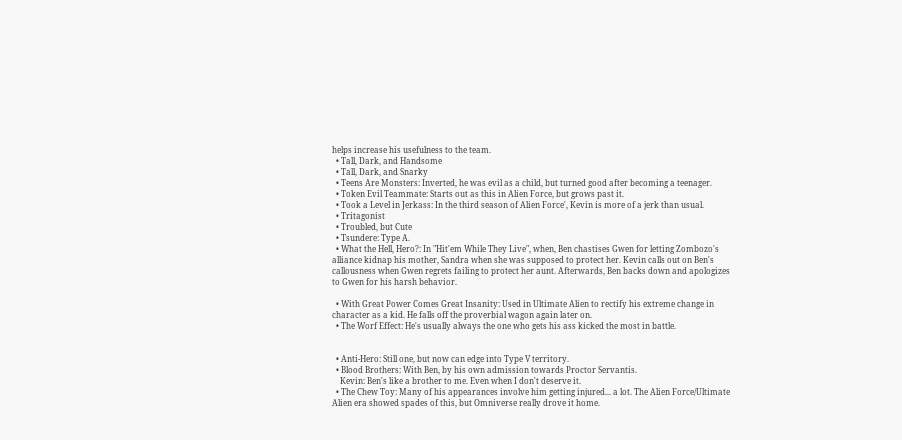helps increase his usefulness to the team.
  • Tall, Dark, and Handsome
  • Tall, Dark, and Snarky
  • Teens Are Monsters: Inverted, he was evil as a child, but turned good after becoming a teenager.
  • Token Evil Teammate: Starts out as this in Alien Force, but grows past it.
  • Took a Level in Jerkass: In the third season of Alien Force', Kevin is more of a jerk than usual.
  • Tritagonist
  • Troubled, but Cute
  • Tsundere: Type A.
  • What the Hell, Hero?: In "Hit'em While They Live", when, Ben chastises Gwen for letting Zombozo's alliance kidnap his mother, Sandra when she was supposed to protect her. Kevin calls out on Ben's callousness when Gwen regrets failing to protect her aunt. Afterwards, Ben backs down and apologizes to Gwen for his harsh behavior.

  • With Great Power Comes Great Insanity: Used in Ultimate Alien to rectify his extreme change in character as a kid. He falls off the proverbial wagon again later on.
  • The Worf Effect: He's usually always the one who gets his ass kicked the most in battle.


  • Anti-Hero: Still one, but now can edge into Type V territory.
  • Blood Brothers: With Ben, by his own admission towards Proctor Servantis.
    Kevin: Ben's like a brother to me. Even when I don't deserve it.
  • The Chew Toy: Many of his appearances involve him getting injured... a lot. The Alien Force/Ultimate Alien era showed spades of this, but Omniverse really drove it home.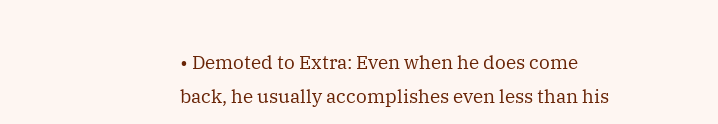• Demoted to Extra: Even when he does come back, he usually accomplishes even less than his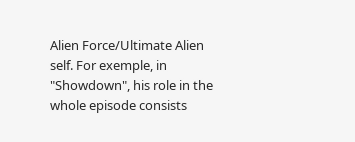Alien Force/Ultimate Alien self. For exemple, in "Showdown", his role in the whole episode consists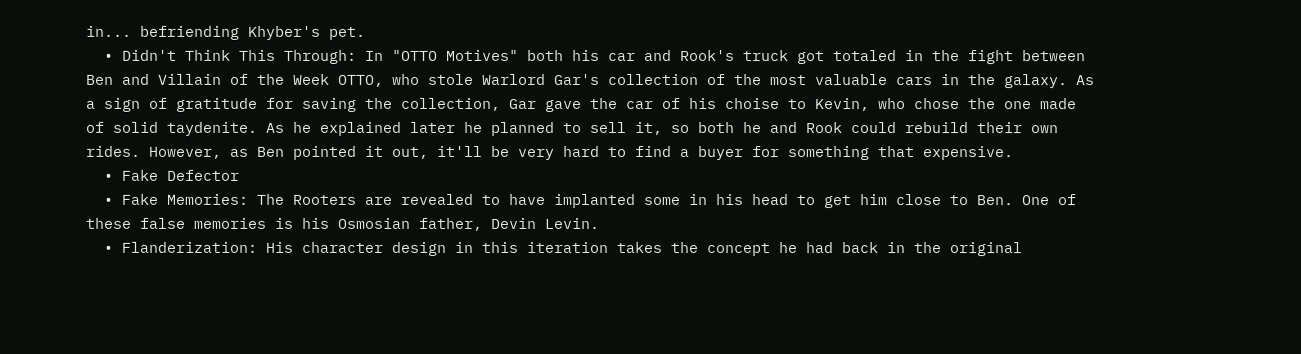in... befriending Khyber's pet.
  • Didn't Think This Through: In "OTTO Motives" both his car and Rook's truck got totaled in the fight between Ben and Villain of the Week OTTO, who stole Warlord Gar's collection of the most valuable cars in the galaxy. As a sign of gratitude for saving the collection, Gar gave the car of his choise to Kevin, who chose the one made of solid taydenite. As he explained later he planned to sell it, so both he and Rook could rebuild their own rides. However, as Ben pointed it out, it'll be very hard to find a buyer for something that expensive.
  • Fake Defector
  • Fake Memories: The Rooters are revealed to have implanted some in his head to get him close to Ben. One of these false memories is his Osmosian father, Devin Levin.
  • Flanderization: His character design in this iteration takes the concept he had back in the original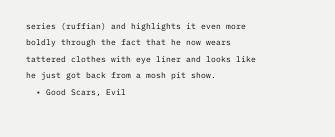series (ruffian) and highlights it even more boldly through the fact that he now wears tattered clothes with eye liner and looks like he just got back from a mosh pit show.
  • Good Scars, Evil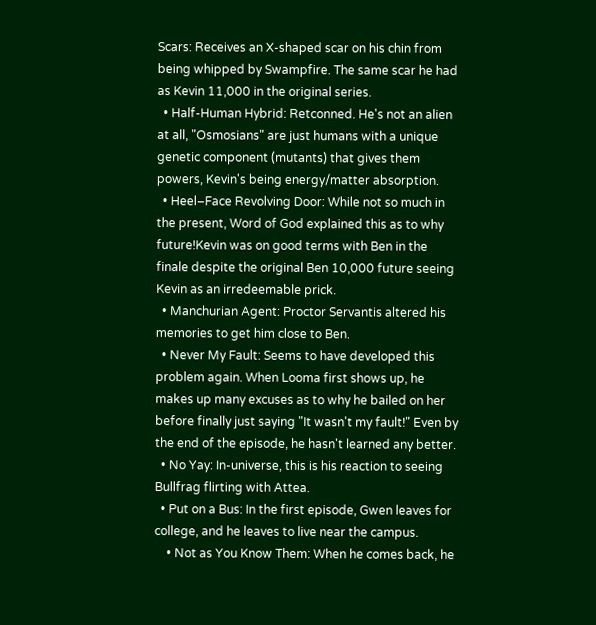Scars: Receives an X-shaped scar on his chin from being whipped by Swampfire. The same scar he had as Kevin 11,000 in the original series.
  • Half-Human Hybrid: Retconned. He's not an alien at all, "Osmosians" are just humans with a unique genetic component (mutants) that gives them powers, Kevin's being energy/matter absorption.
  • Heel–Face Revolving Door: While not so much in the present, Word of God explained this as to why future!Kevin was on good terms with Ben in the finale despite the original Ben 10,000 future seeing Kevin as an irredeemable prick.
  • Manchurian Agent: Proctor Servantis altered his memories to get him close to Ben.
  • Never My Fault: Seems to have developed this problem again. When Looma first shows up, he makes up many excuses as to why he bailed on her before finally just saying "It wasn't my fault!" Even by the end of the episode, he hasn't learned any better.
  • No Yay: In-universe, this is his reaction to seeing Bullfrag flirting with Attea.
  • Put on a Bus: In the first episode, Gwen leaves for college, and he leaves to live near the campus.
    • Not as You Know Them: When he comes back, he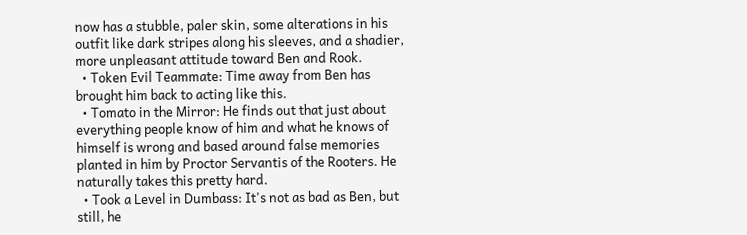now has a stubble, paler skin, some alterations in his outfit like dark stripes along his sleeves, and a shadier, more unpleasant attitude toward Ben and Rook.
  • Token Evil Teammate: Time away from Ben has brought him back to acting like this.
  • Tomato in the Mirror: He finds out that just about everything people know of him and what he knows of himself is wrong and based around false memories planted in him by Proctor Servantis of the Rooters. He naturally takes this pretty hard.
  • Took a Level in Dumbass: It's not as bad as Ben, but still, he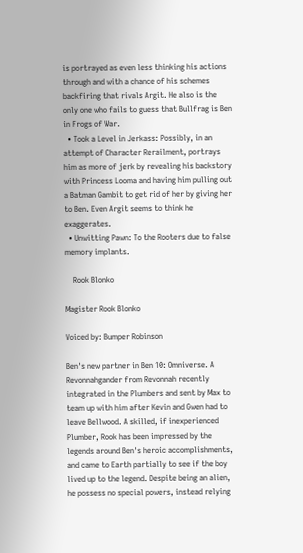is portrayed as even less thinking his actions through and with a chance of his schemes backfiring that rivals Argit. He also is the only one who fails to guess that Bullfrag is Ben in Frogs of War.
  • Took a Level in Jerkass: Possibly, in an attempt of Character Rerailment, portrays him as more of jerk by revealing his backstory with Princess Looma and having him pulling out a Batman Gambit to get rid of her by giving her to Ben. Even Argit seems to think he exaggerates.
  • Unwitting Pawn: To the Rooters due to false memory implants.

    Rook Blonko

Magister Rook Blonko

Voiced by: Bumper Robinson

Ben's new partner in Ben 10: Omniverse. A Revonnahgander from Revonnah recently integrated in the Plumbers and sent by Max to team up with him after Kevin and Gwen had to leave Bellwood. A skilled, if inexperienced Plumber, Rook has been impressed by the legends around Ben's heroic accomplishments, and came to Earth partially to see if the boy lived up to the legend. Despite being an alien, he possess no special powers, instead relying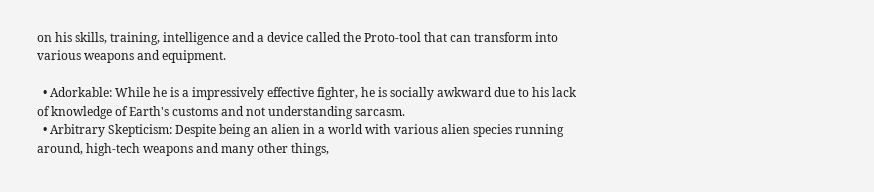on his skills, training, intelligence and a device called the Proto-tool that can transform into various weapons and equipment.

  • Adorkable: While he is a impressively effective fighter, he is socially awkward due to his lack of knowledge of Earth's customs and not understanding sarcasm.
  • Arbitrary Skepticism: Despite being an alien in a world with various alien species running around, high-tech weapons and many other things,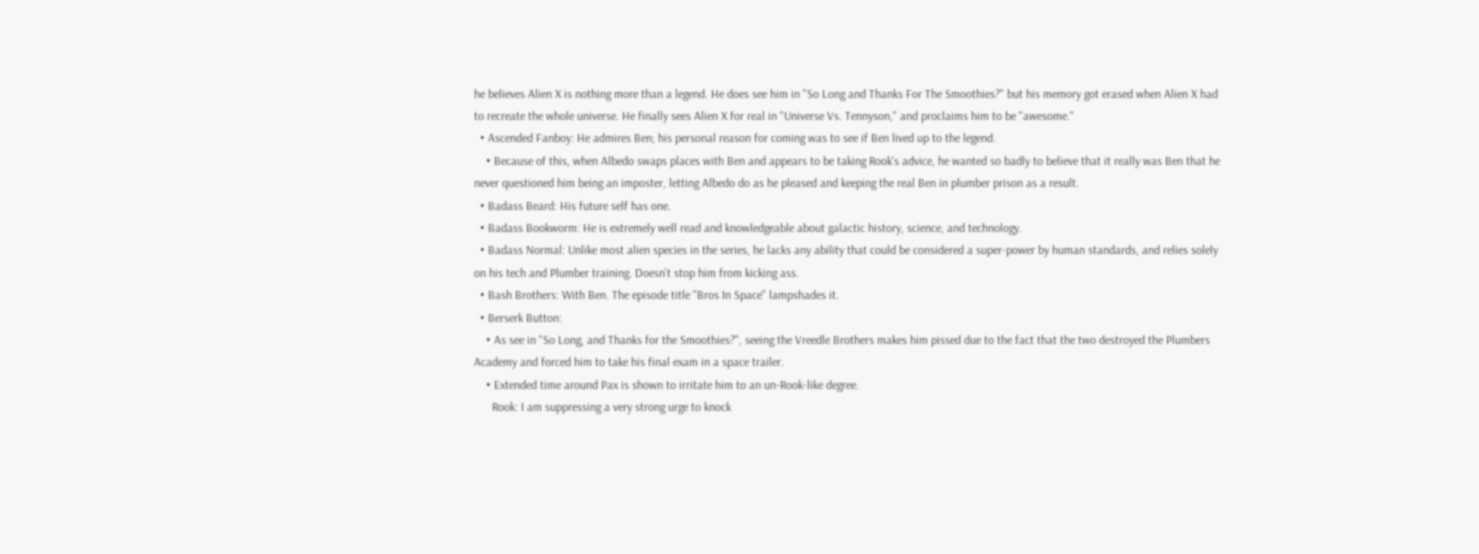he believes Alien X is nothing more than a legend. He does see him in "So Long and Thanks For The Smoothies?" but his memory got erased when Alien X had to recreate the whole universe. He finally sees Alien X for real in "Universe Vs. Tennyson," and proclaims him to be "awesome."
  • Ascended Fanboy: He admires Ben; his personal reason for coming was to see if Ben lived up to the legend.
    • Because of this, when Albedo swaps places with Ben and appears to be taking Rook's advice, he wanted so badly to believe that it really was Ben that he never questioned him being an imposter, letting Albedo do as he pleased and keeping the real Ben in plumber prison as a result.
  • Badass Beard: His future self has one.
  • Badass Bookworm: He is extremely well read and knowledgeable about galactic history, science, and technology.
  • Badass Normal: Unlike most alien species in the series, he lacks any ability that could be considered a super-power by human standards, and relies solely on his tech and Plumber training. Doesn't stop him from kicking ass.
  • Bash Brothers: With Ben. The episode title "Bros In Space" lampshades it.
  • Berserk Button:
    • As see in "So Long, and Thanks for the Smoothies?", seeing the Vreedle Brothers makes him pissed due to the fact that the two destroyed the Plumbers Academy and forced him to take his final exam in a space trailer.
    • Extended time around Pax is shown to irritate him to an un-Rook-like degree.
      Rook: I am suppressing a very strong urge to knock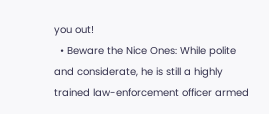you out!
  • Beware the Nice Ones: While polite and considerate, he is still a highly trained law-enforcement officer armed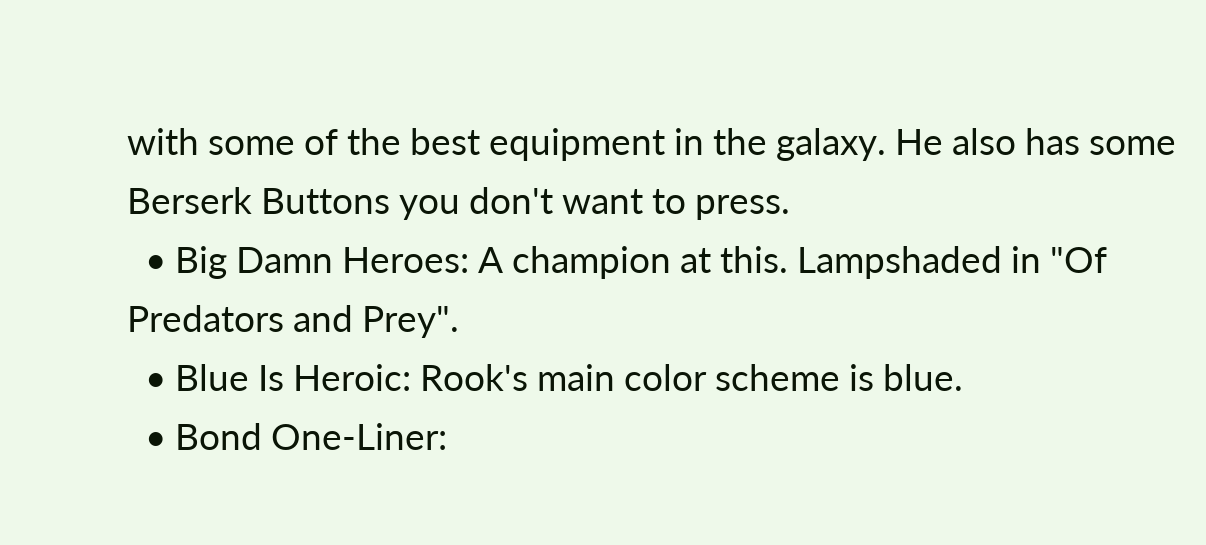with some of the best equipment in the galaxy. He also has some Berserk Buttons you don't want to press.
  • Big Damn Heroes: A champion at this. Lampshaded in "Of Predators and Prey".
  • Blue Is Heroic: Rook's main color scheme is blue.
  • Bond One-Liner: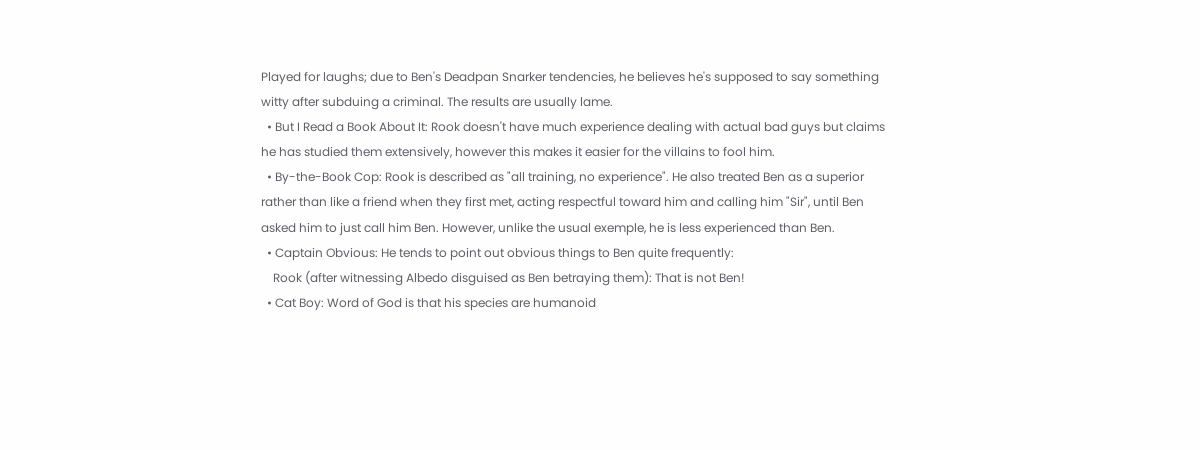Played for laughs; due to Ben's Deadpan Snarker tendencies, he believes he's supposed to say something witty after subduing a criminal. The results are usually lame.
  • But I Read a Book About It: Rook doesn't have much experience dealing with actual bad guys but claims he has studied them extensively, however this makes it easier for the villains to fool him.
  • By-the-Book Cop: Rook is described as "all training, no experience". He also treated Ben as a superior rather than like a friend when they first met, acting respectful toward him and calling him "Sir", until Ben asked him to just call him Ben. However, unlike the usual exemple, he is less experienced than Ben.
  • Captain Obvious: He tends to point out obvious things to Ben quite frequently:
    Rook (after witnessing Albedo disguised as Ben betraying them): That is not Ben!
  • Cat Boy: Word of God is that his species are humanoid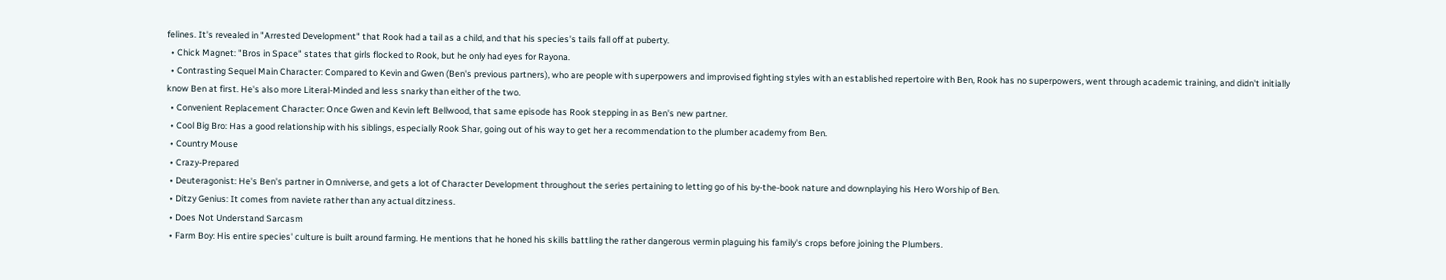felines. It's revealed in "Arrested Development" that Rook had a tail as a child, and that his species's tails fall off at puberty.
  • Chick Magnet: "Bros in Space" states that girls flocked to Rook, but he only had eyes for Rayona.
  • Contrasting Sequel Main Character: Compared to Kevin and Gwen (Ben's previous partners), who are people with superpowers and improvised fighting styles with an established repertoire with Ben, Rook has no superpowers, went through academic training, and didn't initially know Ben at first. He's also more Literal-Minded and less snarky than either of the two.
  • Convenient Replacement Character: Once Gwen and Kevin left Bellwood, that same episode has Rook stepping in as Ben's new partner.
  • Cool Big Bro: Has a good relationship with his siblings, especially Rook Shar, going out of his way to get her a recommendation to the plumber academy from Ben.
  • Country Mouse
  • Crazy-Prepared
  • Deuteragonist: He's Ben's partner in Omniverse, and gets a lot of Character Development throughout the series pertaining to letting go of his by-the-book nature and downplaying his Hero Worship of Ben.
  • Ditzy Genius: It comes from naviete rather than any actual ditziness.
  • Does Not Understand Sarcasm
  • Farm Boy: His entire species' culture is built around farming. He mentions that he honed his skills battling the rather dangerous vermin plaguing his family's crops before joining the Plumbers.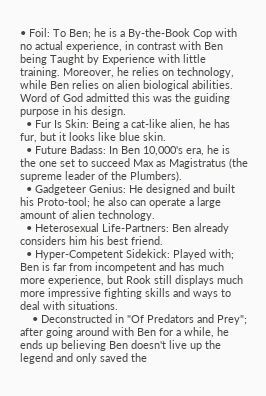• Foil: To Ben; he is a By-the-Book Cop with no actual experience, in contrast with Ben being Taught by Experience with little training. Moreover, he relies on technology, while Ben relies on alien biological abilities. Word of God admitted this was the guiding purpose in his design.
  • Fur Is Skin: Being a cat-like alien, he has fur, but it looks like blue skin.
  • Future Badass: In Ben 10,000's era, he is the one set to succeed Max as Magistratus (the supreme leader of the Plumbers).
  • Gadgeteer Genius: He designed and built his Proto-tool; he also can operate a large amount of alien technology.
  • Heterosexual Life-Partners: Ben already considers him his best friend.
  • Hyper-Competent Sidekick: Played with; Ben is far from incompetent and has much more experience, but Rook still displays much more impressive fighting skills and ways to deal with situations.
    • Deconstructed in "Of Predators and Prey"; after going around with Ben for a while, he ends up believing Ben doesn't live up the legend and only saved the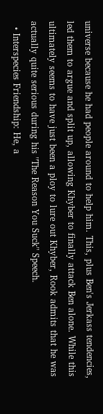universe because he had people around to help him. This, plus Ben's Jerkass tendencies, led them to argue and split up, allowing Khyber to finally attack Ben alone. While this ultimately seems to have just been a ploy to lure out Khyber, Rook admits that he was actually quite serious during his "The Reason You Suck" Speech.
  • Interspecies Friendship: He, a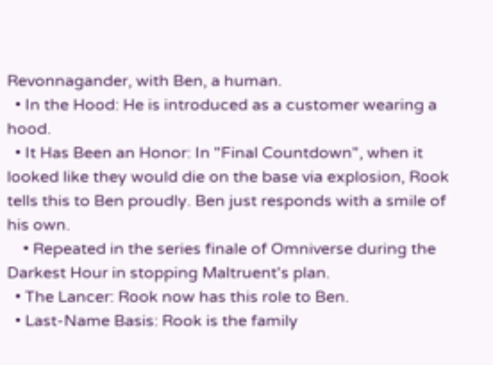Revonnagander, with Ben, a human.
  • In the Hood: He is introduced as a customer wearing a hood.
  • It Has Been an Honor: In "Final Countdown", when it looked like they would die on the base via explosion, Rook tells this to Ben proudly. Ben just responds with a smile of his own.
    • Repeated in the series finale of Omniverse during the Darkest Hour in stopping Maltruent's plan.
  • The Lancer: Rook now has this role to Ben.
  • Last-Name Basis: Rook is the family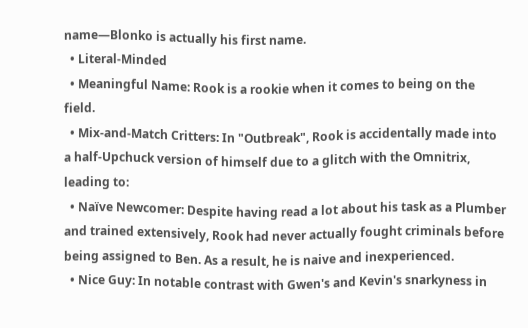name—Blonko is actually his first name.
  • Literal-Minded
  • Meaningful Name: Rook is a rookie when it comes to being on the field.
  • Mix-and-Match Critters: In "Outbreak", Rook is accidentally made into a half-Upchuck version of himself due to a glitch with the Omnitrix, leading to:
  • Naïve Newcomer: Despite having read a lot about his task as a Plumber and trained extensively, Rook had never actually fought criminals before being assigned to Ben. As a result, he is naive and inexperienced.
  • Nice Guy: In notable contrast with Gwen's and Kevin's snarkyness in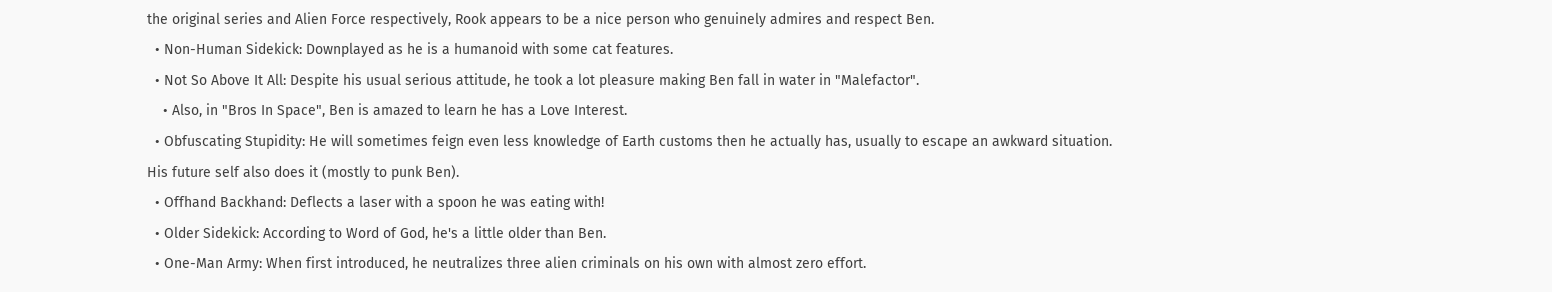the original series and Alien Force respectively, Rook appears to be a nice person who genuinely admires and respect Ben.
  • Non-Human Sidekick: Downplayed as he is a humanoid with some cat features.
  • Not So Above It All: Despite his usual serious attitude, he took a lot pleasure making Ben fall in water in "Malefactor".
    • Also, in "Bros In Space", Ben is amazed to learn he has a Love Interest.
  • Obfuscating Stupidity: He will sometimes feign even less knowledge of Earth customs then he actually has, usually to escape an awkward situation. His future self also does it (mostly to punk Ben).
  • Offhand Backhand: Deflects a laser with a spoon he was eating with!
  • Older Sidekick: According to Word of God, he's a little older than Ben.
  • One-Man Army: When first introduced, he neutralizes three alien criminals on his own with almost zero effort.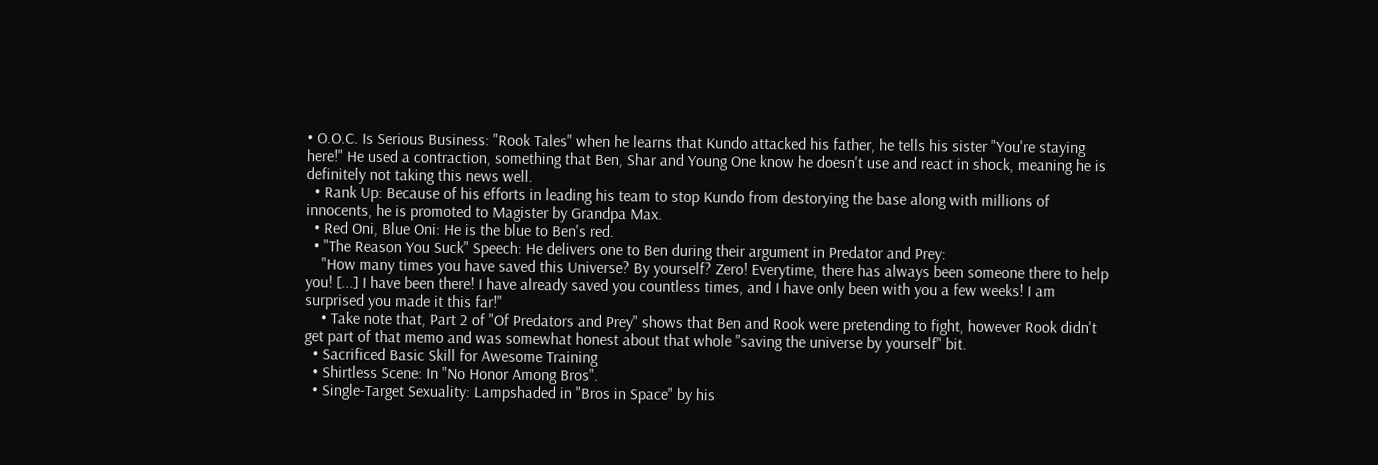• O.O.C. Is Serious Business: "Rook Tales" when he learns that Kundo attacked his father, he tells his sister "You're staying here!" He used a contraction, something that Ben, Shar and Young One know he doesn't use and react in shock, meaning he is definitely not taking this news well.
  • Rank Up: Because of his efforts in leading his team to stop Kundo from destorying the base along with millions of innocents, he is promoted to Magister by Grandpa Max.
  • Red Oni, Blue Oni: He is the blue to Ben's red.
  • "The Reason You Suck" Speech: He delivers one to Ben during their argument in Predator and Prey:
    "How many times you have saved this Universe? By yourself? Zero! Everytime, there has always been someone there to help you! [...] I have been there! I have already saved you countless times, and I have only been with you a few weeks! I am surprised you made it this far!"
    • Take note that, Part 2 of "Of Predators and Prey" shows that Ben and Rook were pretending to fight, however Rook didn't get part of that memo and was somewhat honest about that whole "saving the universe by yourself" bit.
  • Sacrificed Basic Skill for Awesome Training
  • Shirtless Scene: In "No Honor Among Bros".
  • Single-Target Sexuality: Lampshaded in "Bros in Space" by his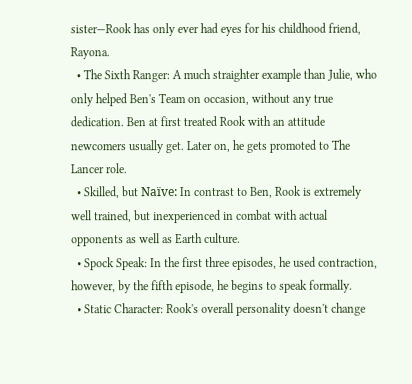sister—Rook has only ever had eyes for his childhood friend, Rayona.
  • The Sixth Ranger: A much straighter example than Julie, who only helped Ben's Team on occasion, without any true dedication. Ben at first treated Rook with an attitude newcomers usually get. Later on, he gets promoted to The Lancer role.
  • Skilled, but Naïve: In contrast to Ben, Rook is extremely well trained, but inexperienced in combat with actual opponents as well as Earth culture.
  • Spock Speak: In the first three episodes, he used contraction, however, by the fifth episode, he begins to speak formally.
  • Static Character: Rook's overall personality doesn't change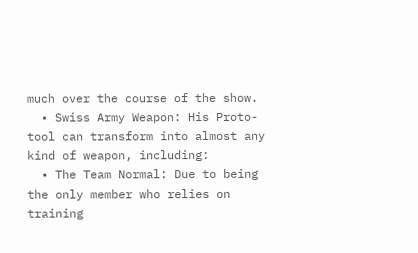much over the course of the show.
  • Swiss Army Weapon: His Proto-tool can transform into almost any kind of weapon, including:
  • The Team Normal: Due to being the only member who relies on training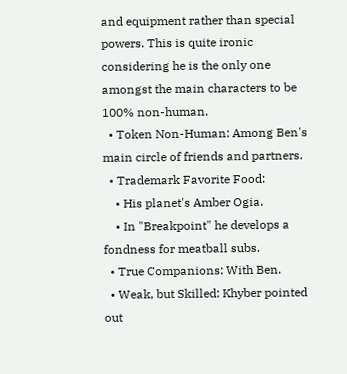and equipment rather than special powers. This is quite ironic considering he is the only one amongst the main characters to be 100% non-human.
  • Token Non-Human: Among Ben's main circle of friends and partners.
  • Trademark Favorite Food:
    • His planet's Amber Ogia.
    • In "Breakpoint" he develops a fondness for meatball subs.
  • True Companions: With Ben.
  • Weak, but Skilled: Khyber pointed out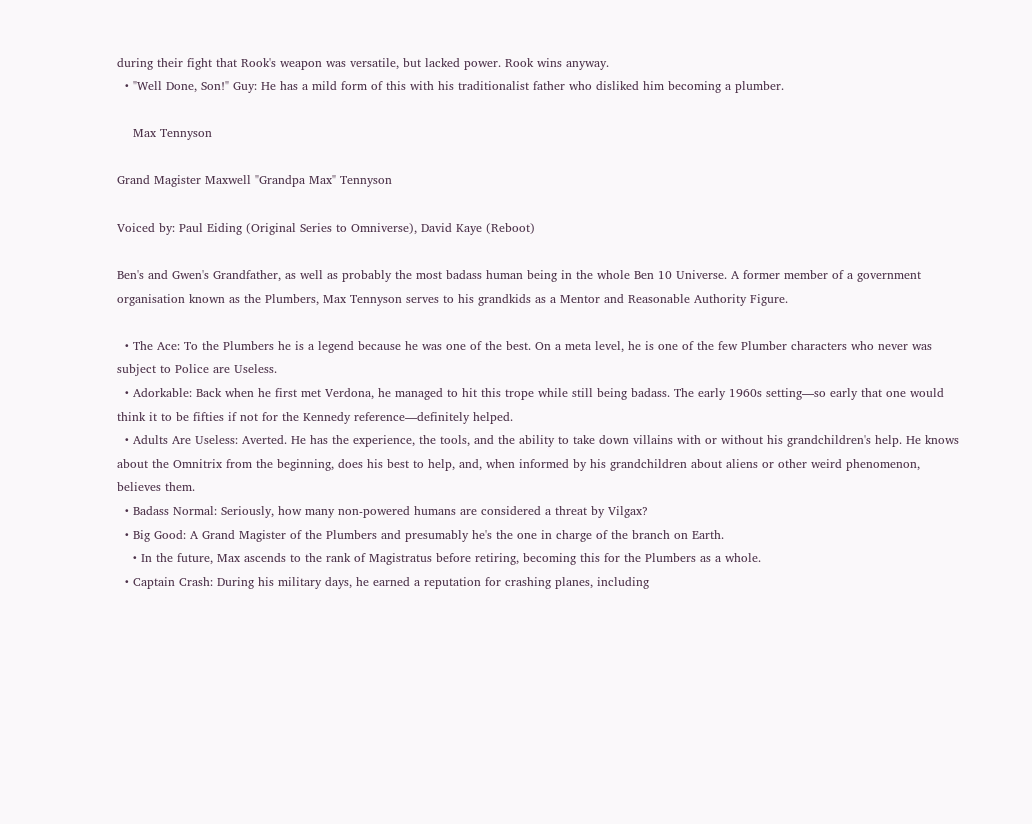during their fight that Rook's weapon was versatile, but lacked power. Rook wins anyway.
  • "Well Done, Son!" Guy: He has a mild form of this with his traditionalist father who disliked him becoming a plumber.

    Max Tennyson

Grand Magister Maxwell "Grandpa Max" Tennyson

Voiced by: Paul Eiding (Original Series to Omniverse), David Kaye (Reboot)

Ben's and Gwen's Grandfather, as well as probably the most badass human being in the whole Ben 10 Universe. A former member of a government organisation known as the Plumbers, Max Tennyson serves to his grandkids as a Mentor and Reasonable Authority Figure.

  • The Ace: To the Plumbers he is a legend because he was one of the best. On a meta level, he is one of the few Plumber characters who never was subject to Police are Useless.
  • Adorkable: Back when he first met Verdona, he managed to hit this trope while still being badass. The early 1960s setting—so early that one would think it to be fifties if not for the Kennedy reference—definitely helped.
  • Adults Are Useless: Averted. He has the experience, the tools, and the ability to take down villains with or without his grandchildren's help. He knows about the Omnitrix from the beginning, does his best to help, and, when informed by his grandchildren about aliens or other weird phenomenon, believes them.
  • Badass Normal: Seriously, how many non-powered humans are considered a threat by Vilgax?
  • Big Good: A Grand Magister of the Plumbers and presumably he's the one in charge of the branch on Earth.
    • In the future, Max ascends to the rank of Magistratus before retiring, becoming this for the Plumbers as a whole.
  • Captain Crash: During his military days, he earned a reputation for crashing planes, including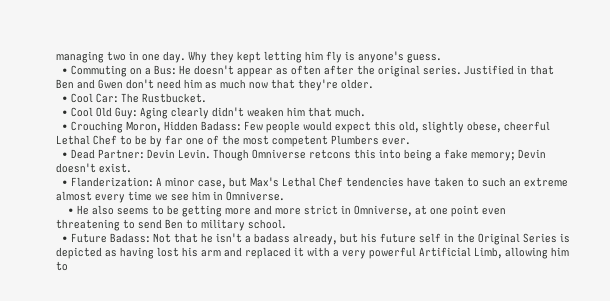managing two in one day. Why they kept letting him fly is anyone's guess.
  • Commuting on a Bus: He doesn't appear as often after the original series. Justified in that Ben and Gwen don't need him as much now that they're older.
  • Cool Car: The Rustbucket.
  • Cool Old Guy: Aging clearly didn't weaken him that much.
  • Crouching Moron, Hidden Badass: Few people would expect this old, slightly obese, cheerful Lethal Chef to be by far one of the most competent Plumbers ever.
  • Dead Partner: Devin Levin. Though Omniverse retcons this into being a fake memory; Devin doesn't exist.
  • Flanderization: A minor case, but Max's Lethal Chef tendencies have taken to such an extreme almost every time we see him in Omniverse.
    • He also seems to be getting more and more strict in Omniverse, at one point even threatening to send Ben to military school.
  • Future Badass: Not that he isn't a badass already, but his future self in the Original Series is depicted as having lost his arm and replaced it with a very powerful Artificial Limb, allowing him to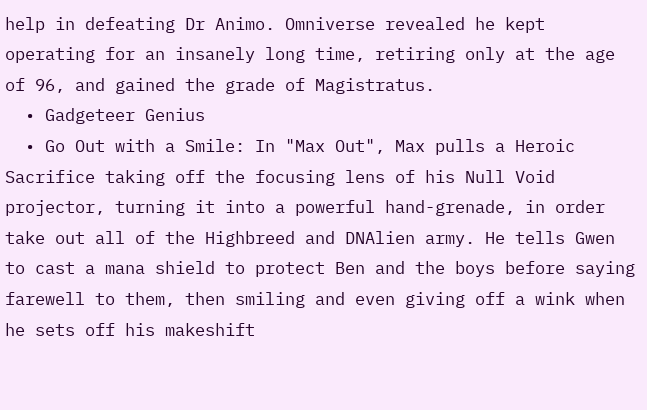help in defeating Dr Animo. Omniverse revealed he kept operating for an insanely long time, retiring only at the age of 96, and gained the grade of Magistratus.
  • Gadgeteer Genius
  • Go Out with a Smile: In "Max Out", Max pulls a Heroic Sacrifice taking off the focusing lens of his Null Void projector, turning it into a powerful hand-grenade, in order take out all of the Highbreed and DNAlien army. He tells Gwen to cast a mana shield to protect Ben and the boys before saying farewell to them, then smiling and even giving off a wink when he sets off his makeshift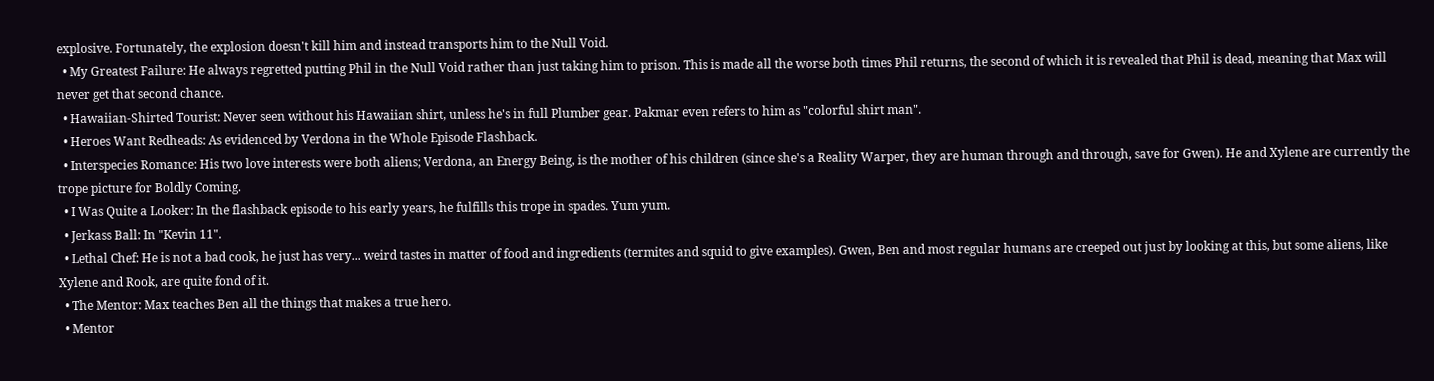explosive. Fortunately, the explosion doesn't kill him and instead transports him to the Null Void.
  • My Greatest Failure: He always regretted putting Phil in the Null Void rather than just taking him to prison. This is made all the worse both times Phil returns, the second of which it is revealed that Phil is dead, meaning that Max will never get that second chance.
  • Hawaiian-Shirted Tourist: Never seen without his Hawaiian shirt, unless he's in full Plumber gear. Pakmar even refers to him as "colorful shirt man".
  • Heroes Want Redheads: As evidenced by Verdona in the Whole Episode Flashback.
  • Interspecies Romance: His two love interests were both aliens; Verdona, an Energy Being, is the mother of his children (since she's a Reality Warper, they are human through and through, save for Gwen). He and Xylene are currently the trope picture for Boldly Coming.
  • I Was Quite a Looker: In the flashback episode to his early years, he fulfills this trope in spades. Yum yum.
  • Jerkass Ball: In "Kevin 11".
  • Lethal Chef: He is not a bad cook, he just has very... weird tastes in matter of food and ingredients (termites and squid to give examples). Gwen, Ben and most regular humans are creeped out just by looking at this, but some aliens, like Xylene and Rook, are quite fond of it.
  • The Mentor: Max teaches Ben all the things that makes a true hero.
  • Mentor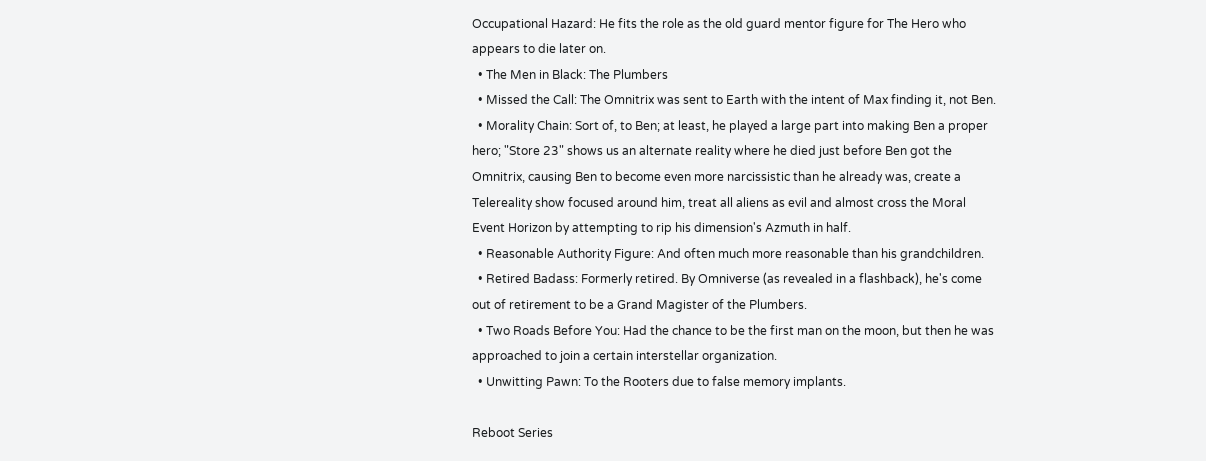Occupational Hazard: He fits the role as the old guard mentor figure for The Hero who appears to die later on.
  • The Men in Black: The Plumbers
  • Missed the Call: The Omnitrix was sent to Earth with the intent of Max finding it, not Ben.
  • Morality Chain: Sort of, to Ben; at least, he played a large part into making Ben a proper hero; "Store 23" shows us an alternate reality where he died just before Ben got the Omnitrix, causing Ben to become even more narcissistic than he already was, create a Telereality show focused around him, treat all aliens as evil and almost cross the Moral Event Horizon by attempting to rip his dimension's Azmuth in half.
  • Reasonable Authority Figure: And often much more reasonable than his grandchildren.
  • Retired Badass: Formerly retired. By Omniverse (as revealed in a flashback), he's come out of retirement to be a Grand Magister of the Plumbers.
  • Two Roads Before You: Had the chance to be the first man on the moon, but then he was approached to join a certain interstellar organization.
  • Unwitting Pawn: To the Rooters due to false memory implants.

Reboot Series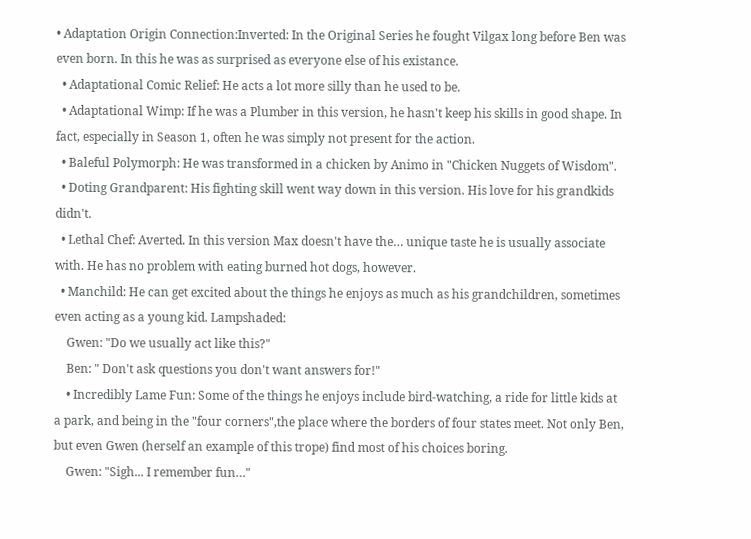• Adaptation Origin Connection:Inverted: In the Original Series he fought Vilgax long before Ben was even born. In this he was as surprised as everyone else of his existance.
  • Adaptational Comic Relief: He acts a lot more silly than he used to be.
  • Adaptational Wimp: If he was a Plumber in this version, he hasn't keep his skills in good shape. In fact, especially in Season 1, often he was simply not present for the action.
  • Baleful Polymorph: He was transformed in a chicken by Animo in "Chicken Nuggets of Wisdom".
  • Doting Grandparent: His fighting skill went way down in this version. His love for his grandkids didn't.
  • Lethal Chef: Averted. In this version Max doesn't have the… unique taste he is usually associate with. He has no problem with eating burned hot dogs, however.
  • Manchild: He can get excited about the things he enjoys as much as his grandchildren, sometimes even acting as a young kid. Lampshaded:
    Gwen: "Do we usually act like this?"
    Ben: " Don't ask questions you don't want answers for!"
    • Incredibly Lame Fun: Some of the things he enjoys include bird-watching, a ride for little kids at a park, and being in the "four corners",the place where the borders of four states meet. Not only Ben, but even Gwen (herself an example of this trope) find most of his choices boring.
    Gwen: "Sigh... I remember fun…"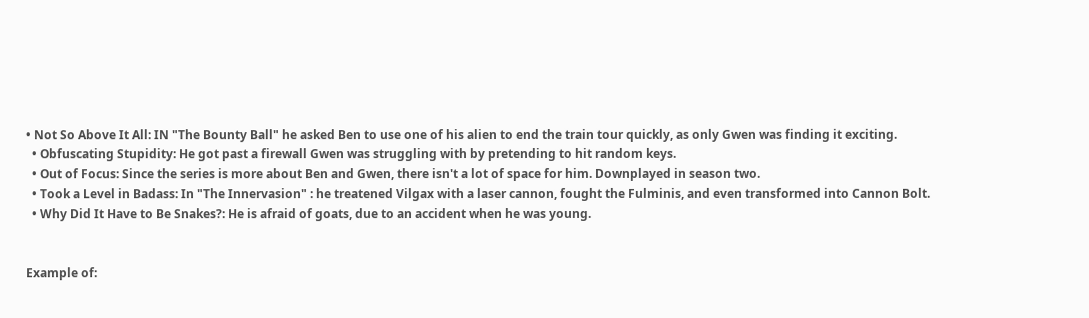• Not So Above It All: IN "The Bounty Ball" he asked Ben to use one of his alien to end the train tour quickly, as only Gwen was finding it exciting.
  • Obfuscating Stupidity: He got past a firewall Gwen was struggling with by pretending to hit random keys.
  • Out of Focus: Since the series is more about Ben and Gwen, there isn't a lot of space for him. Downplayed in season two.
  • Took a Level in Badass: In "The Innervasion" : he treatened Vilgax with a laser cannon, fought the Fulminis, and even transformed into Cannon Bolt.
  • Why Did It Have to Be Snakes?: He is afraid of goats, due to an accident when he was young.


Example of: